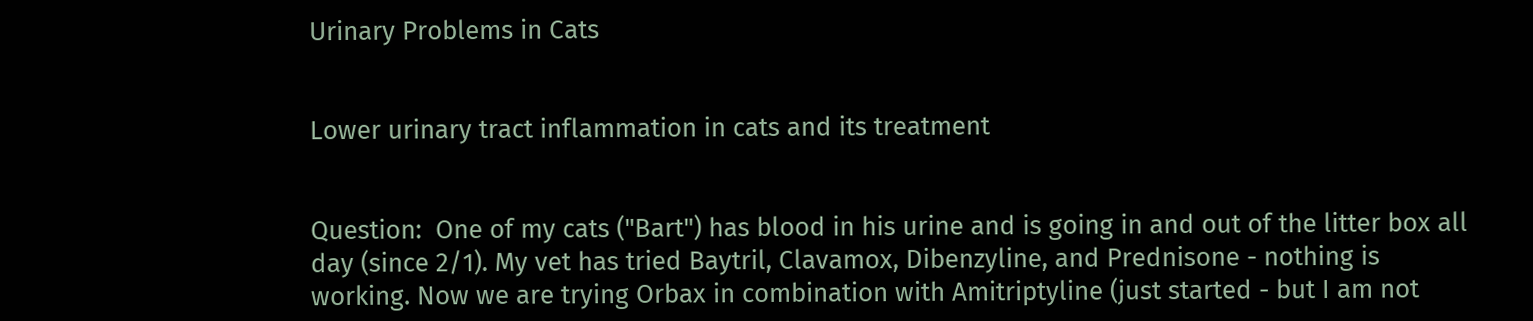Urinary Problems in Cats


Lower urinary tract inflammation in cats and its treatment


Question:  One of my cats ("Bart") has blood in his urine and is going in and out of the litter box all day (since 2/1). My vet has tried Baytril, Clavamox, Dibenzyline, and Prednisone - nothing is working. Now we are trying Orbax in combination with Amitriptyline (just started - but I am not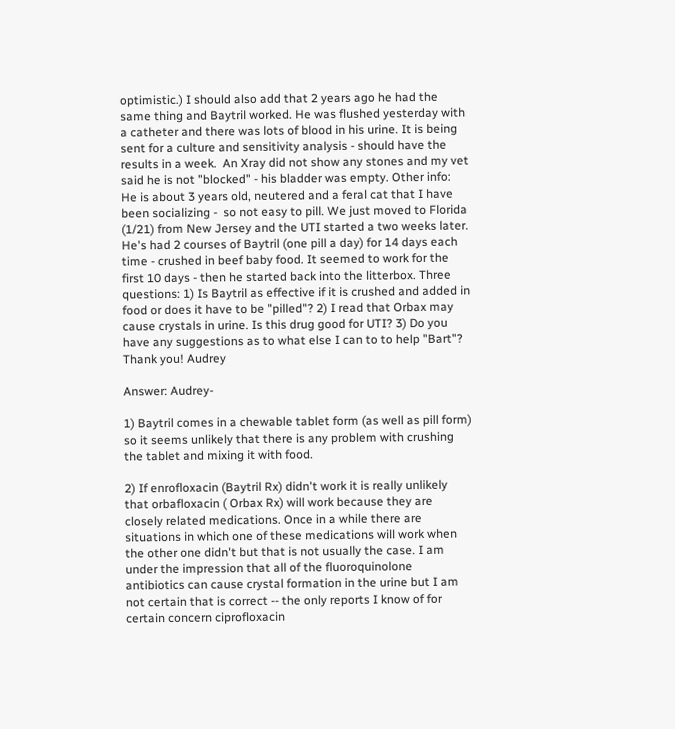optimistic.) I should also add that 2 years ago he had the same thing and Baytril worked. He was flushed yesterday with a catheter and there was lots of blood in his urine. It is being sent for a culture and sensitivity analysis - should have the results in a week.  An Xray did not show any stones and my vet said he is not "blocked" - his bladder was empty. Other info: He is about 3 years old, neutered and a feral cat that I have been socializing -  so not easy to pill. We just moved to Florida (1/21) from New Jersey and the UTI started a two weeks later. He's had 2 courses of Baytril (one pill a day) for 14 days each time - crushed in beef baby food. It seemed to work for the first 10 days - then he started back into the litterbox. Three questions: 1) Is Baytril as effective if it is crushed and added in food or does it have to be "pilled"? 2) I read that Orbax may cause crystals in urine. Is this drug good for UTI? 3) Do you have any suggestions as to what else I can to to help "Bart"? Thank you! Audrey

Answer: Audrey-

1) Baytril comes in a chewable tablet form (as well as pill form) so it seems unlikely that there is any problem with crushing the tablet and mixing it with food.

2) If enrofloxacin (Baytril Rx) didn't work it is really unlikely that orbafloxacin ( Orbax Rx) will work because they are closely related medications. Once in a while there are situations in which one of these medications will work when the other one didn't but that is not usually the case. I am under the impression that all of the fluoroquinolone antibiotics can cause crystal formation in the urine but I am not certain that is correct -- the only reports I know of for certain concern ciprofloxacin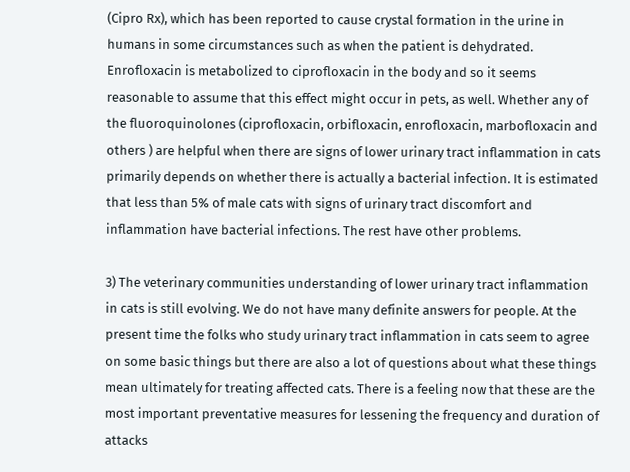(Cipro Rx), which has been reported to cause crystal formation in the urine in humans in some circumstances such as when the patient is dehydrated. Enrofloxacin is metabolized to ciprofloxacin in the body and so it seems reasonable to assume that this effect might occur in pets, as well. Whether any of the fluoroquinolones (ciprofloxacin, orbifloxacin, enrofloxacin, marbofloxacin and others ) are helpful when there are signs of lower urinary tract inflammation in cats primarily depends on whether there is actually a bacterial infection. It is estimated that less than 5% of male cats with signs of urinary tract discomfort and inflammation have bacterial infections. The rest have other problems.

3) The veterinary communities understanding of lower urinary tract inflammation in cats is still evolving. We do not have many definite answers for people. At the present time the folks who study urinary tract inflammation in cats seem to agree on some basic things but there are also a lot of questions about what these things mean ultimately for treating affected cats. There is a feeling now that these are the most important preventative measures for lessening the frequency and duration of attacks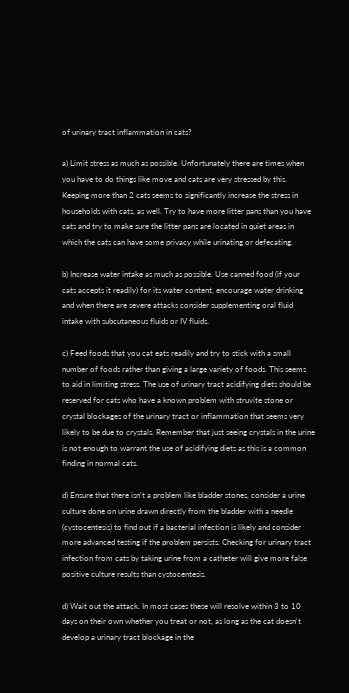of urinary tract inflammation in cats?

a) Limit stress as much as possible. Unfortunately there are times when you have to do things like move and cats are very stressed by this. Keeping more than 2 cats seems to significantly increase the stress in households with cats, as well. Try to have more litter pans than you have cats and try to make sure the litter pans are located in quiet areas in which the cats can have some privacy while urinating or defecating.

b) Increase water intake as much as possible. Use canned food (if your cats accepts it readily) for its water content, encourage water drinking and when there are severe attacks consider supplementing oral fluid intake with subcutaneous fluids or IV fluids.

c) Feed foods that you cat eats readily and try to stick with a small number of foods rather than giving a large variety of foods. This seems to aid in limiting stress. The use of urinary tract acidifying diets should be reserved for cats who have a known problem with struvite stone or crystal blockages of the urinary tract or inflammation that seems very likely to be due to crystals. Remember that just seeing crystals in the urine is not enough to warrant the use of acidifying diets as this is a common finding in normal cats.

d) Ensure that there isn't a problem like bladder stones, consider a urine culture done on urine drawn directly from the bladder with a needle (cystocentesis) to find out if a bacterial infection is likely and consider more advanced testing if the problem persists. Checking for urinary tract infection from cats by taking urine from a catheter will give more false positive culture results than cystocentesis.

d) Wait out the attack. In most cases these will resolve within 3 to 10 days on their own whether you treat or not, as long as the cat doesn't develop a urinary tract blockage in the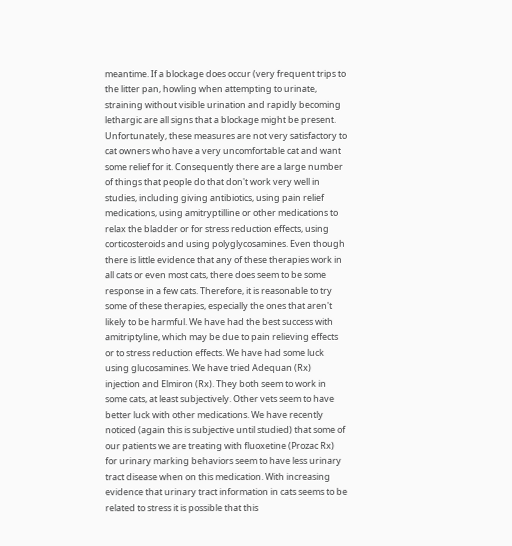meantime. If a blockage does occur (very frequent trips to the litter pan, howling when attempting to urinate, straining without visible urination and rapidly becoming lethargic are all signs that a blockage might be present. Unfortunately, these measures are not very satisfactory to cat owners who have a very uncomfortable cat and want some relief for it. Consequently there are a large number of things that people do that don't work very well in studies, including giving antibiotics, using pain relief medications, using amitryptilline or other medications to relax the bladder or for stress reduction effects, using corticosteroids and using polyglycosamines. Even though there is little evidence that any of these therapies work in all cats or even most cats, there does seem to be some response in a few cats. Therefore, it is reasonable to try some of these therapies, especially the ones that aren't likely to be harmful. We have had the best success with amitriptyline, which may be due to pain relieving effects or to stress reduction effects. We have had some luck using glucosamines. We have tried Adequan (Rx) injection and Elmiron (Rx). They both seem to work in some cats, at least subjectively. Other vets seem to have better luck with other medications. We have recently noticed (again this is subjective until studied) that some of our patients we are treating with fluoxetine (Prozac Rx) for urinary marking behaviors seem to have less urinary tract disease when on this medication. With increasing evidence that urinary tract information in cats seems to be related to stress it is possible that this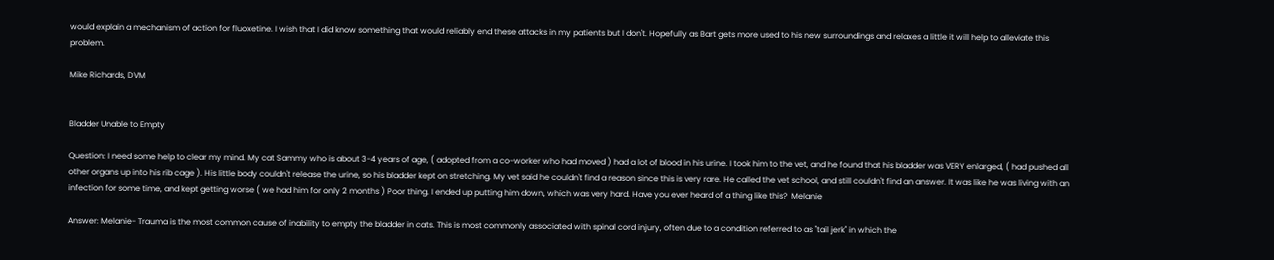would explain a mechanism of action for fluoxetine. I wish that I did know something that would reliably end these attacks in my patients but I don't. Hopefully as Bart gets more used to his new surroundings and relaxes a little it will help to alleviate this problem.

Mike Richards, DVM


Bladder Unable to Empty

Question: I need some help to clear my mind. My cat Sammy who is about 3-4 years of age, ( adopted from a co-worker who had moved ) had a lot of blood in his urine. I took him to the vet, and he found that his bladder was VERY enlarged, ( had pushed all other organs up into his rib cage ). His little body couldn't release the urine, so his bladder kept on stretching. My vet said he couldn't find a reason since this is very rare. He called the vet school, and still couldn't find an answer. It was like he was living with an infection for some time, and kept getting worse ( we had him for only 2 months ) Poor thing. I ended up putting him down, which was very hard. Have you ever heard of a thing like this?  Melanie

Answer: Melanie- Trauma is the most common cause of inability to empty the bladder in cats. This is most commonly associated with spinal cord injury, often due to a condition referred to as "tail jerk" in which the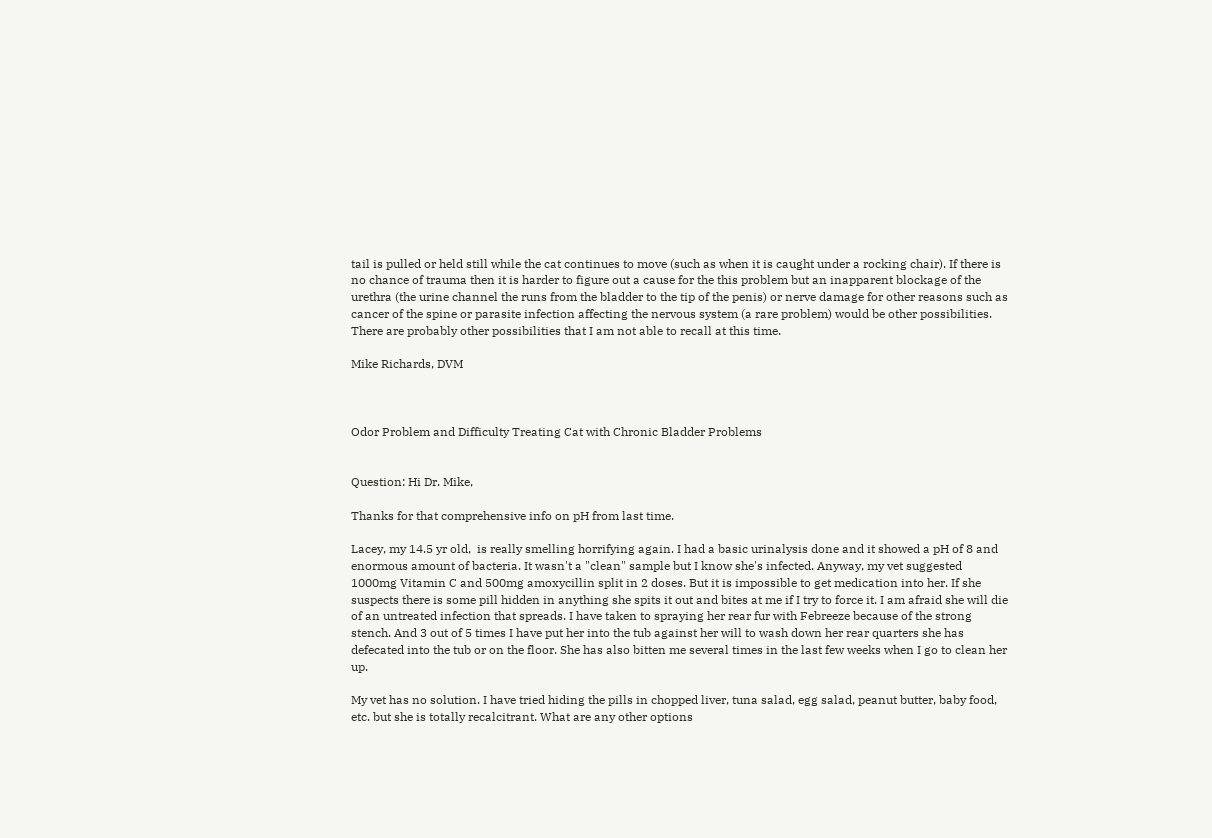tail is pulled or held still while the cat continues to move (such as when it is caught under a rocking chair). If there is no chance of trauma then it is harder to figure out a cause for the this problem but an inapparent blockage of the urethra (the urine channel the runs from the bladder to the tip of the penis) or nerve damage for other reasons such as cancer of the spine or parasite infection affecting the nervous system (a rare problem) would be other possibilities. There are probably other possibilities that I am not able to recall at this time.

Mike Richards, DVM



Odor Problem and Difficulty Treating Cat with Chronic Bladder Problems


Question: Hi Dr. Mike,

Thanks for that comprehensive info on pH from last time.

Lacey, my 14.5 yr old,  is really smelling horrifying again. I had a basic urinalysis done and it showed a pH of 8 and enormous amount of bacteria. It wasn't a "clean" sample but I know she's infected. Anyway, my vet suggested 1000mg Vitamin C and 500mg amoxycillin split in 2 doses. But it is impossible to get medication into her. If she suspects there is some pill hidden in anything she spits it out and bites at me if I try to force it. I am afraid she will die of an untreated infection that spreads. I have taken to spraying her rear fur with Febreeze because of the strong stench. And 3 out of 5 times I have put her into the tub against her will to wash down her rear quarters she has defecated into the tub or on the floor. She has also bitten me several times in the last few weeks when I go to clean her up.

My vet has no solution. I have tried hiding the pills in chopped liver, tuna salad, egg salad, peanut butter, baby food, etc. but she is totally recalcitrant. What are any other options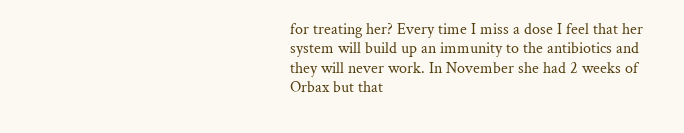for treating her? Every time I miss a dose I feel that her system will build up an immunity to the antibiotics and they will never work. In November she had 2 weeks of Orbax but that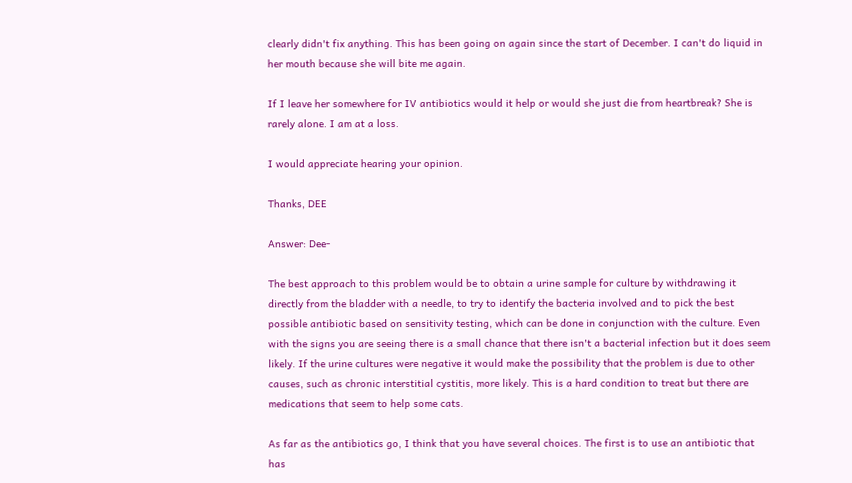clearly didn't fix anything. This has been going on again since the start of December. I can't do liquid in her mouth because she will bite me again.

If I leave her somewhere for IV antibiotics would it help or would she just die from heartbreak? She is rarely alone. I am at a loss.

I would appreciate hearing your opinion.

Thanks, DEE

Answer: Dee-

The best approach to this problem would be to obtain a urine sample for culture by withdrawing it directly from the bladder with a needle, to try to identify the bacteria involved and to pick the best possible antibiotic based on sensitivity testing, which can be done in conjunction with the culture. Even with the signs you are seeing there is a small chance that there isn't a bacterial infection but it does seem likely. If the urine cultures were negative it would make the possibility that the problem is due to other causes, such as chronic interstitial cystitis, more likely. This is a hard condition to treat but there are medications that seem to help some cats.

As far as the antibiotics go, I think that you have several choices. The first is to use an antibiotic that has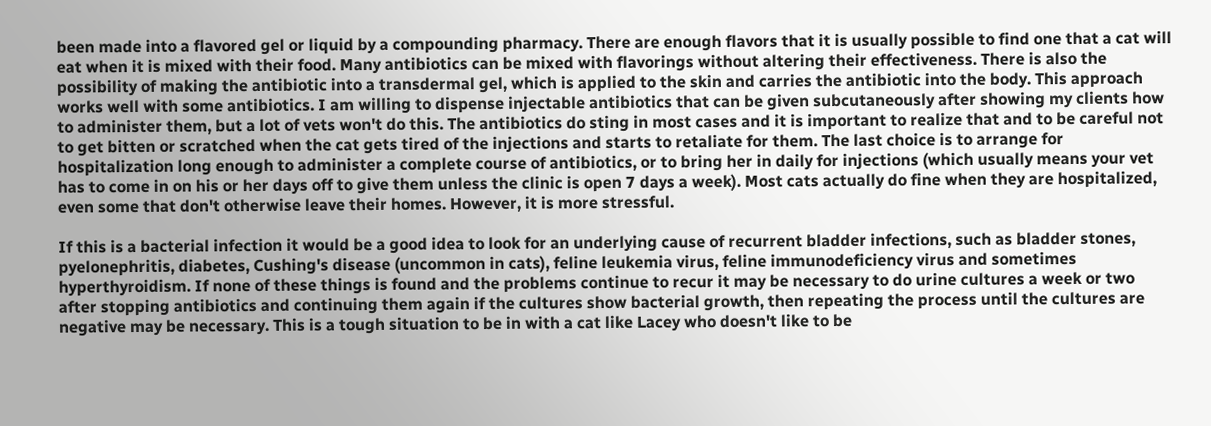been made into a flavored gel or liquid by a compounding pharmacy. There are enough flavors that it is usually possible to find one that a cat will eat when it is mixed with their food. Many antibiotics can be mixed with flavorings without altering their effectiveness. There is also the possibility of making the antibiotic into a transdermal gel, which is applied to the skin and carries the antibiotic into the body. This approach works well with some antibiotics. I am willing to dispense injectable antibiotics that can be given subcutaneously after showing my clients how to administer them, but a lot of vets won't do this. The antibiotics do sting in most cases and it is important to realize that and to be careful not to get bitten or scratched when the cat gets tired of the injections and starts to retaliate for them. The last choice is to arrange for hospitalization long enough to administer a complete course of antibiotics, or to bring her in daily for injections (which usually means your vet has to come in on his or her days off to give them unless the clinic is open 7 days a week). Most cats actually do fine when they are hospitalized, even some that don't otherwise leave their homes. However, it is more stressful.

If this is a bacterial infection it would be a good idea to look for an underlying cause of recurrent bladder infections, such as bladder stones, pyelonephritis, diabetes, Cushing's disease (uncommon in cats), feline leukemia virus, feline immunodeficiency virus and sometimes hyperthyroidism. If none of these things is found and the problems continue to recur it may be necessary to do urine cultures a week or two after stopping antibiotics and continuing them again if the cultures show bacterial growth, then repeating the process until the cultures are negative may be necessary. This is a tough situation to be in with a cat like Lacey who doesn't like to be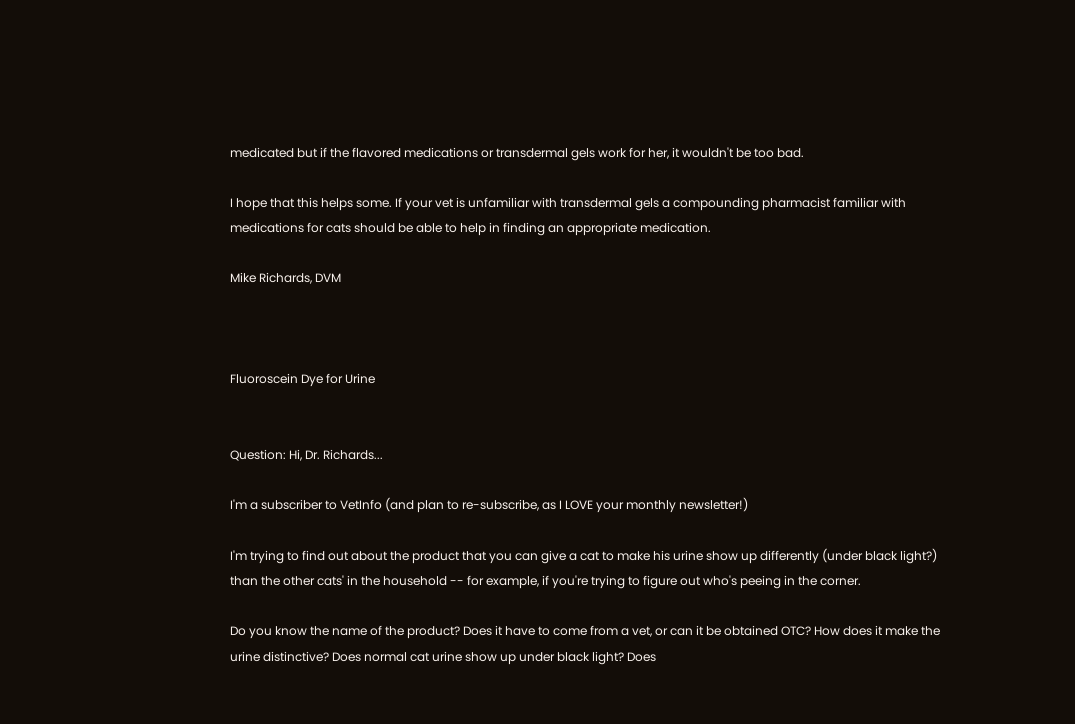medicated but if the flavored medications or transdermal gels work for her, it wouldn't be too bad.

I hope that this helps some. If your vet is unfamiliar with transdermal gels a compounding pharmacist familiar with medications for cats should be able to help in finding an appropriate medication.

Mike Richards, DVM



Fluoroscein Dye for Urine


Question: Hi, Dr. Richards...

I'm a subscriber to VetInfo (and plan to re-subscribe, as I LOVE your monthly newsletter!)

I'm trying to find out about the product that you can give a cat to make his urine show up differently (under black light?) than the other cats' in the household -- for example, if you're trying to figure out who's peeing in the corner.

Do you know the name of the product? Does it have to come from a vet, or can it be obtained OTC? How does it make the urine distinctive? Does normal cat urine show up under black light? Does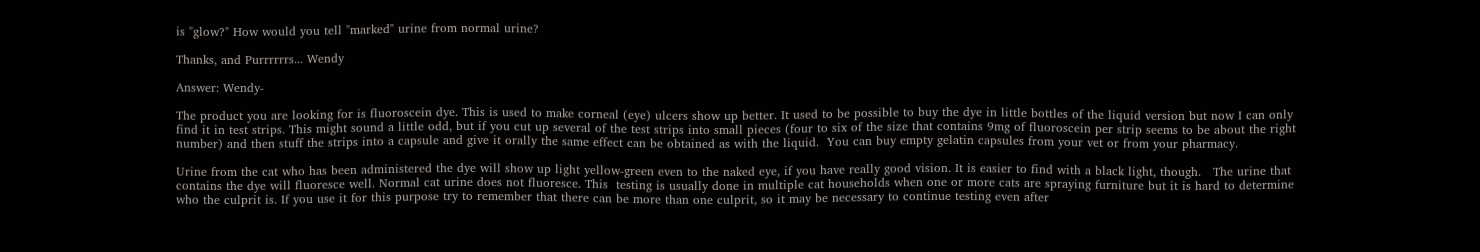is "glow?" How would you tell "marked" urine from normal urine?

Thanks, and Purrrrrrs... Wendy

Answer: Wendy-

The product you are looking for is fluoroscein dye. This is used to make corneal (eye) ulcers show up better. It used to be possible to buy the dye in little bottles of the liquid version but now I can only find it in test strips. This might sound a little odd, but if you cut up several of the test strips into small pieces (four to six of the size that contains 9mg of fluoroscein per strip seems to be about the right number) and then stuff the strips into a capsule and give it orally the same effect can be obtained as with the liquid.  You can buy empty gelatin capsules from your vet or from your pharmacy.

Urine from the cat who has been administered the dye will show up light yellow-green even to the naked eye, if you have really good vision. It is easier to find with a black light, though.   The urine that contains the dye will fluoresce well. Normal cat urine does not fluoresce. This  testing is usually done in multiple cat households when one or more cats are spraying furniture but it is hard to determine who the culprit is. If you use it for this purpose try to remember that there can be more than one culprit, so it may be necessary to continue testing even after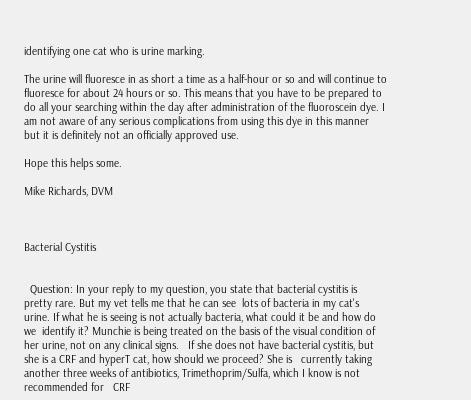identifying one cat who is urine marking.

The urine will fluoresce in as short a time as a half-hour or so and will continue to fluoresce for about 24 hours or so. This means that you have to be prepared to do all your searching within the day after administration of the fluoroscein dye. I am not aware of any serious complications from using this dye in this manner but it is definitely not an officially approved use.

Hope this helps some.

Mike Richards, DVM



Bacterial Cystitis


  Question: In your reply to my question, you state that bacterial cystitis is pretty rare. But my vet tells me that he can see  lots of bacteria in my cat's urine. If what he is seeing is not actually bacteria, what could it be and how do we  identify it? Munchie is being treated on the basis of the visual condition of her urine, not on any clinical signs.   If she does not have bacterial cystitis, but she is a CRF and hyperT cat, how should we proceed? She is   currently taking another three weeks of antibiotics, Trimethoprim/Sulfa, which I know is not recommended for   CRF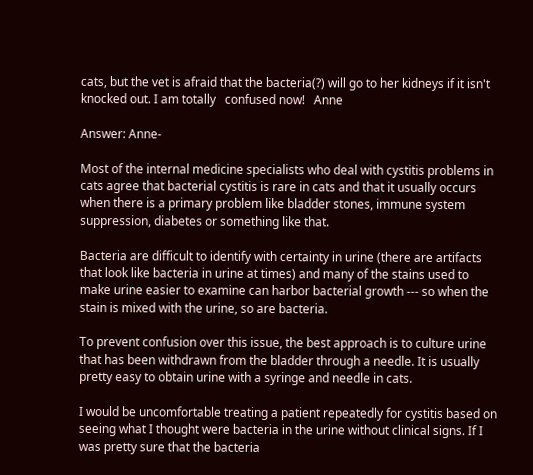cats, but the vet is afraid that the bacteria(?) will go to her kidneys if it isn't knocked out. I am totally   confused now!   Anne

Answer: Anne-

Most of the internal medicine specialists who deal with cystitis problems in cats agree that bacterial cystitis is rare in cats and that it usually occurs when there is a primary problem like bladder stones, immune system suppression, diabetes or something like that.

Bacteria are difficult to identify with certainty in urine (there are artifacts that look like bacteria in urine at times) and many of the stains used to make urine easier to examine can harbor bacterial growth --- so when the stain is mixed with the urine, so are bacteria.

To prevent confusion over this issue, the best approach is to culture urine that has been withdrawn from the bladder through a needle. It is usually pretty easy to obtain urine with a syringe and needle in cats.

I would be uncomfortable treating a patient repeatedly for cystitis based on seeing what I thought were bacteria in the urine without clinical signs. If I was pretty sure that the bacteria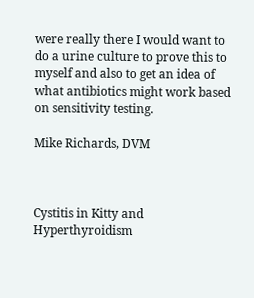were really there I would want to do a urine culture to prove this to myself and also to get an idea of what antibiotics might work based on sensitivity testing.

Mike Richards, DVM



Cystitis in Kitty and Hyperthyroidism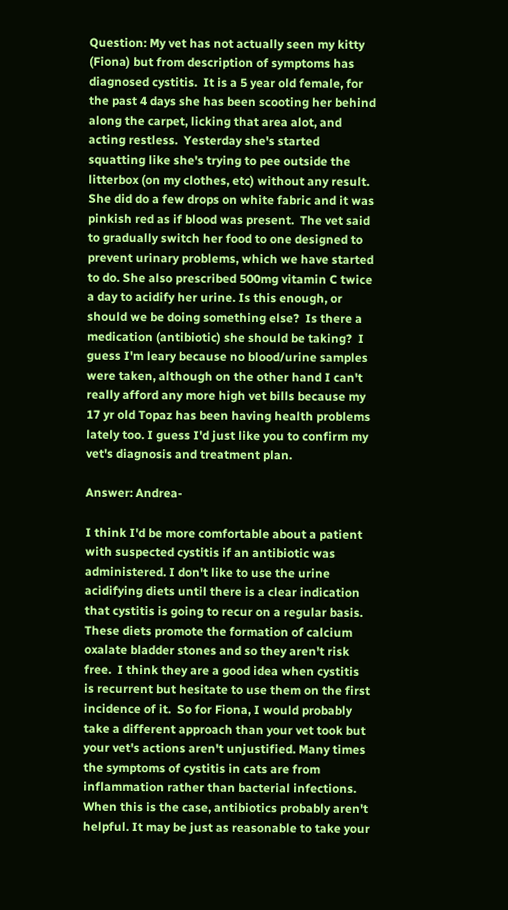Question: My vet has not actually seen my kitty (Fiona) but from description of symptoms has diagnosed cystitis.  It is a 5 year old female, for the past 4 days she has been scooting her behind along the carpet, licking that area alot, and acting restless.  Yesterday she's started squatting like she's trying to pee outside the litterbox (on my clothes, etc) without any result. She did do a few drops on white fabric and it was pinkish red as if blood was present.  The vet said to gradually switch her food to one designed to prevent urinary problems, which we have started to do. She also prescribed 500mg vitamin C twice a day to acidify her urine. Is this enough, or should we be doing something else?  Is there a medication (antibiotic) she should be taking?  I guess I'm leary because no blood/urine samples were taken, although on the other hand I can't really afford any more high vet bills because my 17 yr old Topaz has been having health problems lately too. I guess I'd just like you to confirm my vet's diagnosis and treatment plan.

Answer: Andrea-

I think I'd be more comfortable about a patient with suspected cystitis if an antibiotic was administered. I don't like to use the urine acidifying diets until there is a clear indication that cystitis is going to recur on a regular basis. These diets promote the formation of calcium oxalate bladder stones and so they aren't risk free.  I think they are a good idea when cystitis is recurrent but hesitate to use them on the first incidence of it.  So for Fiona, I would probably take a different approach than your vet took but your vet's actions aren't unjustified. Many times the symptoms of cystitis in cats are from inflammation rather than bacterial infections. When this is the case, antibiotics probably aren't helpful. It may be just as reasonable to take your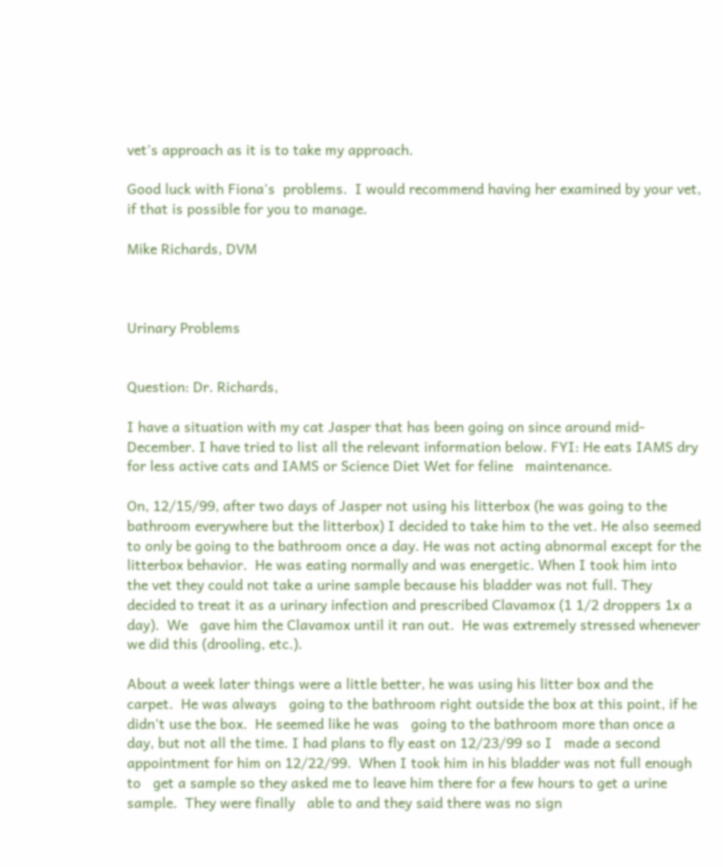vet's approach as it is to take my approach.

Good luck with Fiona's  problems.  I would recommend having her examined by your vet, if that is possible for you to manage.

Mike Richards, DVM



Urinary Problems


Question: Dr. Richards,

I have a situation with my cat Jasper that has been going on since around mid-December. I have tried to list all the relevant information below. FYI: He eats IAMS dry for less active cats and IAMS or Science Diet Wet for feline   maintenance.

On, 12/15/99, after two days of Jasper not using his litterbox (he was going to the bathroom everywhere but the litterbox) I decided to take him to the vet. He also seemed to only be going to the bathroom once a day. He was not acting abnormal except for the litterbox behavior.  He was eating normally and was energetic. When I took him into the vet they could not take a urine sample because his bladder was not full. They decided to treat it as a urinary infection and prescribed Clavamox (1 1/2 droppers 1x a day).  We   gave him the Clavamox until it ran out.  He was extremely stressed whenever we did this (drooling, etc.).

About a week later things were a little better, he was using his litter box and the carpet.  He was always   going to the bathroom right outside the box at this point, if he didn't use the box.  He seemed like he was   going to the bathroom more than once a day, but not all the time. I had plans to fly east on 12/23/99 so I   made a second appointment for him on 12/22/99.  When I took him in his bladder was not full enough to   get a sample so they asked me to leave him there for a few hours to get a urine sample.  They were finally   able to and they said there was no sign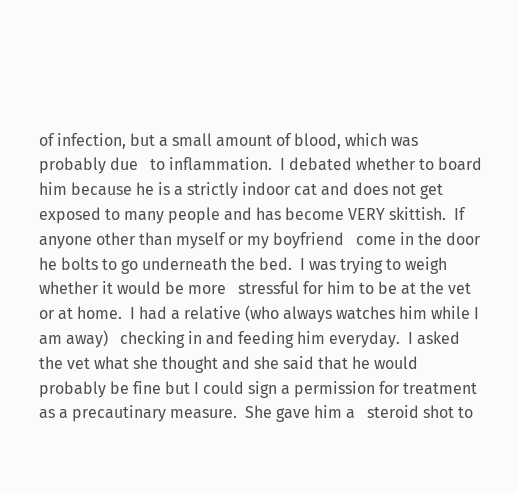of infection, but a small amount of blood, which was probably due   to inflammation.  I debated whether to board him because he is a strictly indoor cat and does not get   exposed to many people and has become VERY skittish.  If anyone other than myself or my boyfriend   come in the door he bolts to go underneath the bed.  I was trying to weigh whether it would be more   stressful for him to be at the vet or at home.  I had a relative (who always watches him while I am away)   checking in and feeding him everyday.  I asked the vet what she thought and she said that he would   probably be fine but I could sign a permission for treatment as a precautinary measure.  She gave him a   steroid shot to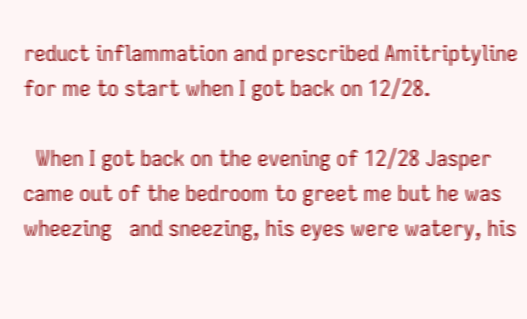reduct inflammation and prescribed Amitriptyline for me to start when I got back on 12/28.

  When I got back on the evening of 12/28 Jasper came out of the bedroom to greet me but he was wheezing   and sneezing, his eyes were watery, his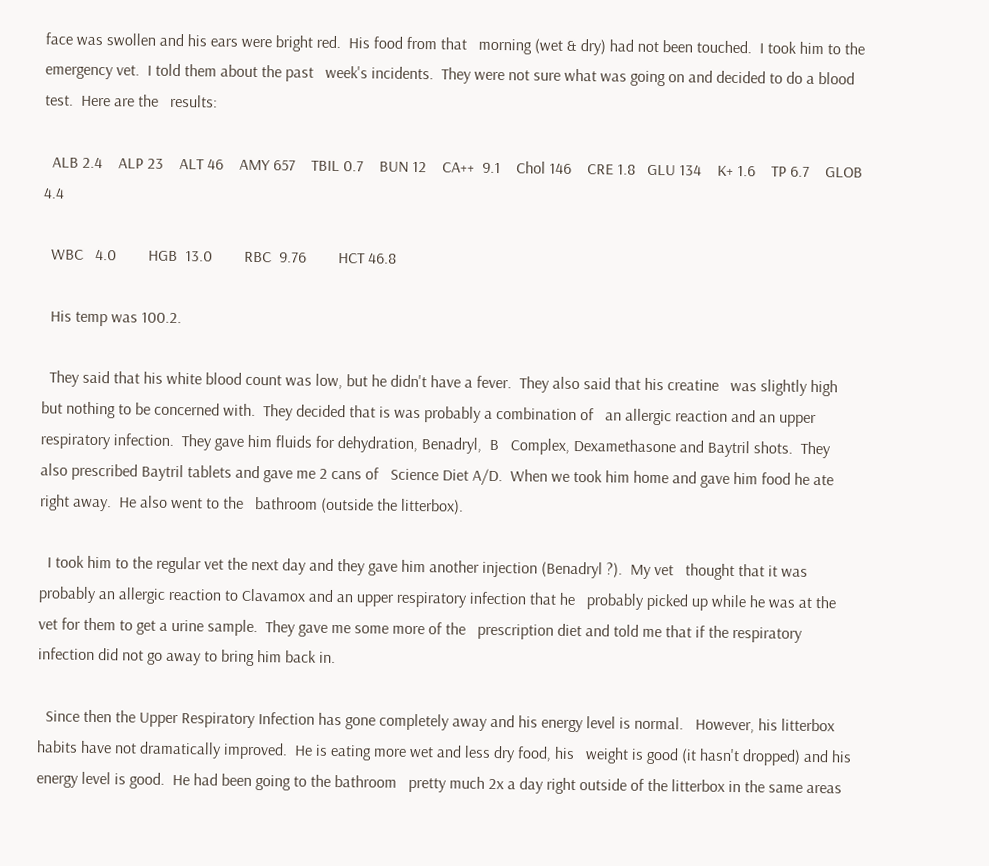face was swollen and his ears were bright red.  His food from that   morning (wet & dry) had not been touched.  I took him to the emergency vet.  I told them about the past   week's incidents.  They were not sure what was going on and decided to do a blood test.  Here are the   results:

  ALB 2.4    ALP 23    ALT 46    AMY 657    TBIL 0.7    BUN 12    CA++  9.1    Chol 146    CRE 1.8   GLU 134    K+ 1.6    TP 6.7    GLOB 4.4

  WBC   4.0        HGB  13.0        RBC  9.76        HCT 46.8

  His temp was 100.2.

  They said that his white blood count was low, but he didn't have a fever.  They also said that his creatine   was slightly high but nothing to be concerned with.  They decided that is was probably a combination of   an allergic reaction and an upper respiratory infection.  They gave him fluids for dehydration, Benadryl,  B   Complex, Dexamethasone and Baytril shots.  They also prescribed Baytril tablets and gave me 2 cans of   Science Diet A/D.  When we took him home and gave him food he ate right away.  He also went to the   bathroom (outside the litterbox).

  I took him to the regular vet the next day and they gave him another injection (Benadryl ?).  My vet   thought that it was probably an allergic reaction to Clavamox and an upper respiratory infection that he   probably picked up while he was at the vet for them to get a urine sample.  They gave me some more of the   prescription diet and told me that if the respiratory infection did not go away to bring him back in.

  Since then the Upper Respiratory Infection has gone completely away and his energy level is normal.   However, his litterbox habits have not dramatically improved.  He is eating more wet and less dry food, his   weight is good (it hasn't dropped) and his energy level is good.  He had been going to the bathroom   pretty much 2x a day right outside of the litterbox in the same areas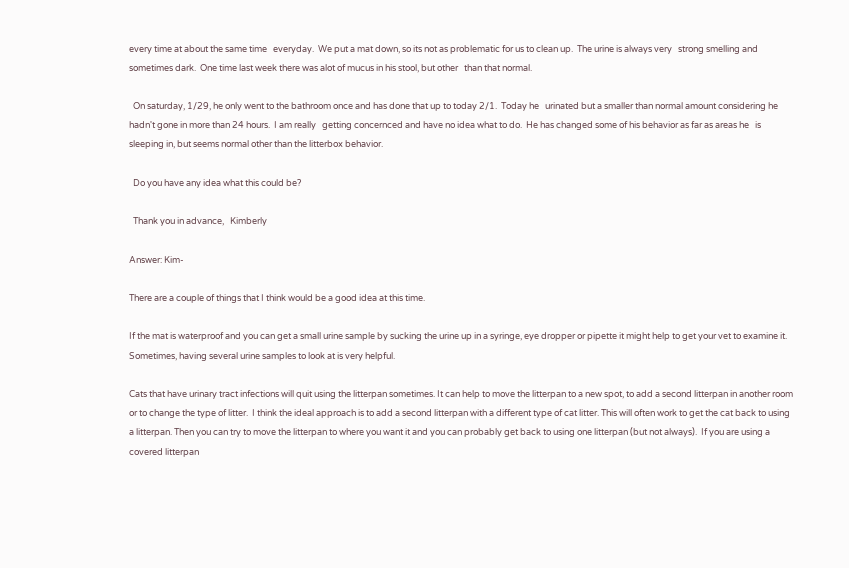every time at about the same time   everyday.  We put a mat down, so its not as problematic for us to clean up.  The urine is always very   strong smelling and sometimes dark.  One time last week there was alot of mucus in his stool, but other   than that normal.

  On saturday, 1/29, he only went to the bathroom once and has done that up to today 2/1.  Today he   urinated but a smaller than normal amount considering he hadn't gone in more than 24 hours.  I am really   getting concernced and have no idea what to do.  He has changed some of his behavior as far as areas he   is sleeping in, but seems normal other than the litterbox behavior.

  Do you have any idea what this could be?

  Thank you in advance,   Kimberly

Answer: Kim-

There are a couple of things that I think would be a good idea at this time.

If the mat is waterproof and you can get a small urine sample by sucking the urine up in a syringe, eye dropper or pipette it might help to get your vet to examine it.  Sometimes, having several urine samples to look at is very helpful.

Cats that have urinary tract infections will quit using the litterpan sometimes. It can help to move the litterpan to a new spot, to add a second litterpan in another room or to change the type of litter.  I think the ideal approach is to add a second litterpan with a different type of cat litter. This will often work to get the cat back to using a litterpan. Then you can try to move the litterpan to where you want it and you can probably get back to using one litterpan (but not always).  If you are using a covered litterpan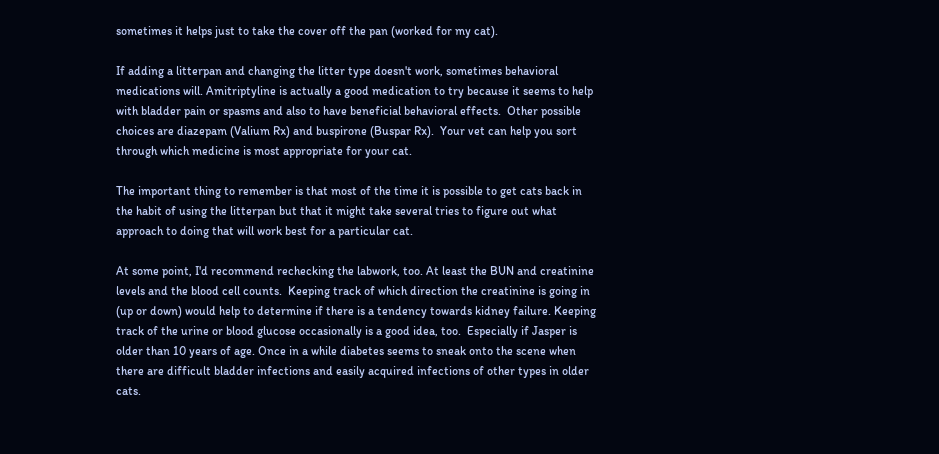sometimes it helps just to take the cover off the pan (worked for my cat).

If adding a litterpan and changing the litter type doesn't work, sometimes behavioral medications will. Amitriptyline is actually a good medication to try because it seems to help with bladder pain or spasms and also to have beneficial behavioral effects.  Other possible choices are diazepam (Valium Rx) and buspirone (Buspar Rx).  Your vet can help you sort through which medicine is most appropriate for your cat.

The important thing to remember is that most of the time it is possible to get cats back in the habit of using the litterpan but that it might take several tries to figure out what approach to doing that will work best for a particular cat.

At some point, I'd recommend rechecking the labwork, too. At least the BUN and creatinine levels and the blood cell counts.  Keeping track of which direction the creatinine is going in (up or down) would help to determine if there is a tendency towards kidney failure. Keeping track of the urine or blood glucose occasionally is a good idea, too.  Especially if Jasper is older than 10 years of age. Once in a while diabetes seems to sneak onto the scene when there are difficult bladder infections and easily acquired infections of other types in older cats.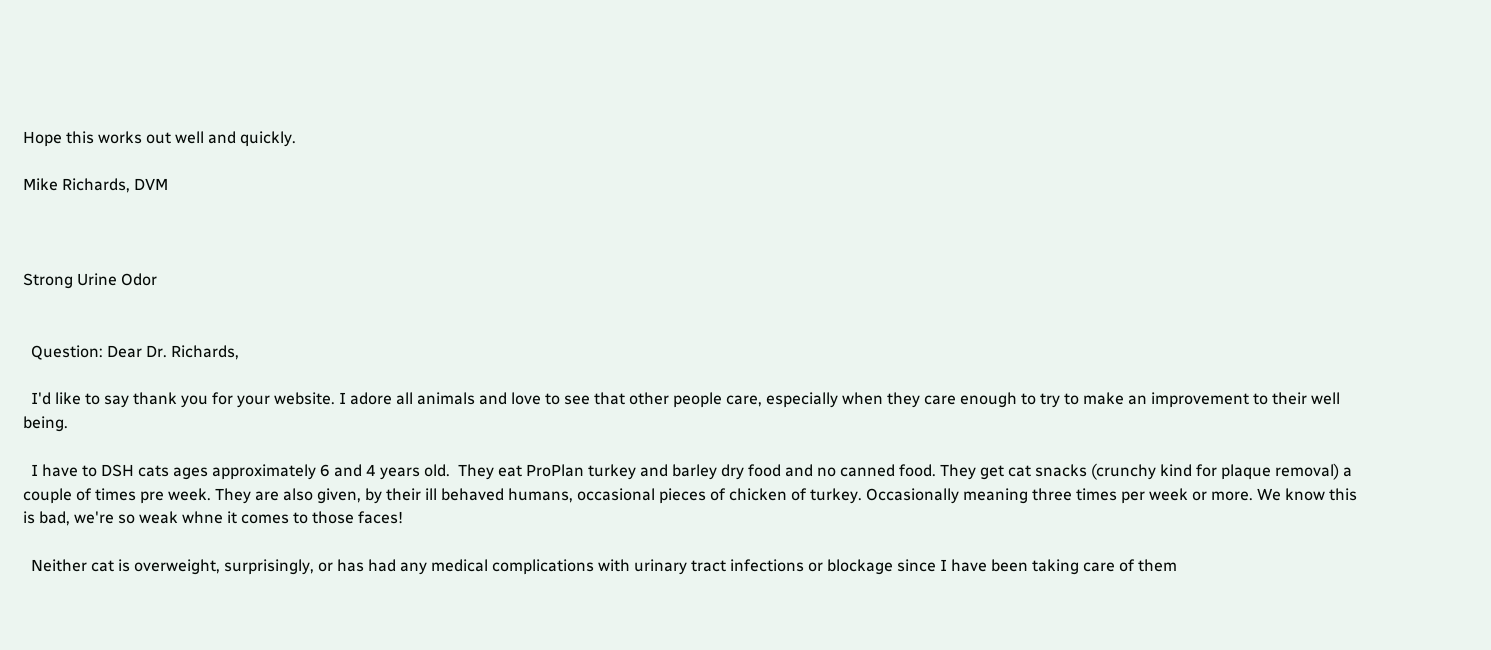Hope this works out well and quickly.

Mike Richards, DVM



Strong Urine Odor


  Question: Dear Dr. Richards,

  I'd like to say thank you for your website. I adore all animals and love to see that other people care, especially when they care enough to try to make an improvement to their well being.

  I have to DSH cats ages approximately 6 and 4 years old.  They eat ProPlan turkey and barley dry food and no canned food. They get cat snacks (crunchy kind for plaque removal) a couple of times pre week. They are also given, by their ill behaved humans, occasional pieces of chicken of turkey. Occasionally meaning three times per week or more. We know this is bad, we're so weak whne it comes to those faces!

  Neither cat is overweight, surprisingly, or has had any medical complications with urinary tract infections or blockage since I have been taking care of them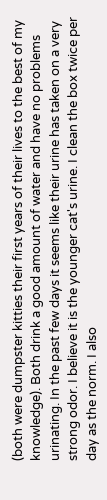(both were dumpster kitties their first years of their lives to the best of my knowledge). Both drink a good amount of water and have no problems urinating. In the past few days it seems like their urine has taken on a very strong odor. I believe it is the younger cat's urine. I clean the box twice per day as the norm. I also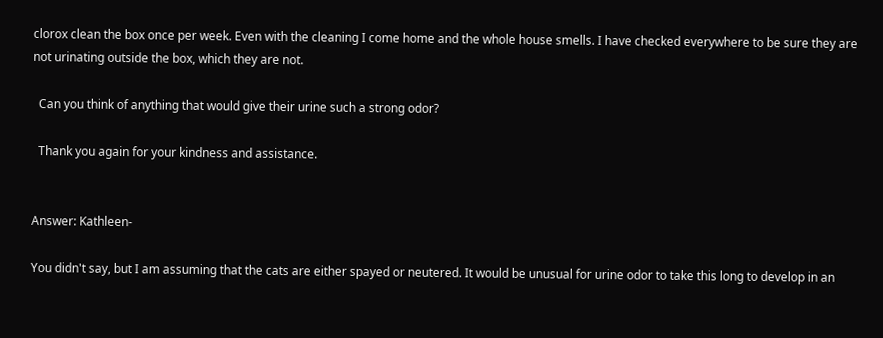clorox clean the box once per week. Even with the cleaning I come home and the whole house smells. I have checked everywhere to be sure they are not urinating outside the box, which they are not.

  Can you think of anything that would give their urine such a strong odor?

  Thank you again for your kindness and assistance.


Answer: Kathleen-

You didn't say, but I am assuming that the cats are either spayed or neutered. It would be unusual for urine odor to take this long to develop in an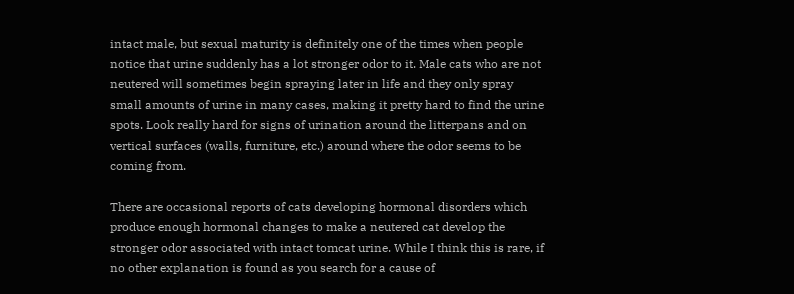intact male, but sexual maturity is definitely one of the times when people notice that urine suddenly has a lot stronger odor to it. Male cats who are not neutered will sometimes begin spraying later in life and they only spray small amounts of urine in many cases, making it pretty hard to find the urine spots. Look really hard for signs of urination around the litterpans and on vertical surfaces (walls, furniture, etc.) around where the odor seems to be coming from.

There are occasional reports of cats developing hormonal disorders which produce enough hormonal changes to make a neutered cat develop the stronger odor associated with intact tomcat urine. While I think this is rare, if no other explanation is found as you search for a cause of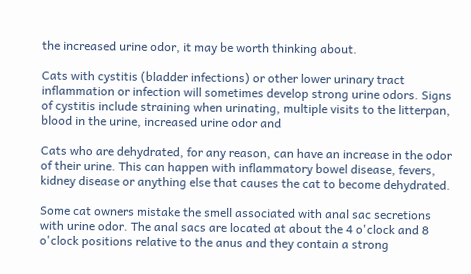the increased urine odor, it may be worth thinking about.

Cats with cystitis (bladder infections) or other lower urinary tract inflammation or infection will sometimes develop strong urine odors. Signs of cystitis include straining when urinating, multiple visits to the litterpan, blood in the urine, increased urine odor and

Cats who are dehydrated, for any reason, can have an increase in the odor of their urine. This can happen with inflammatory bowel disease, fevers, kidney disease or anything else that causes the cat to become dehydrated.

Some cat owners mistake the smell associated with anal sac secretions with urine odor. The anal sacs are located at about the 4 o'clock and 8 o'clock positions relative to the anus and they contain a strong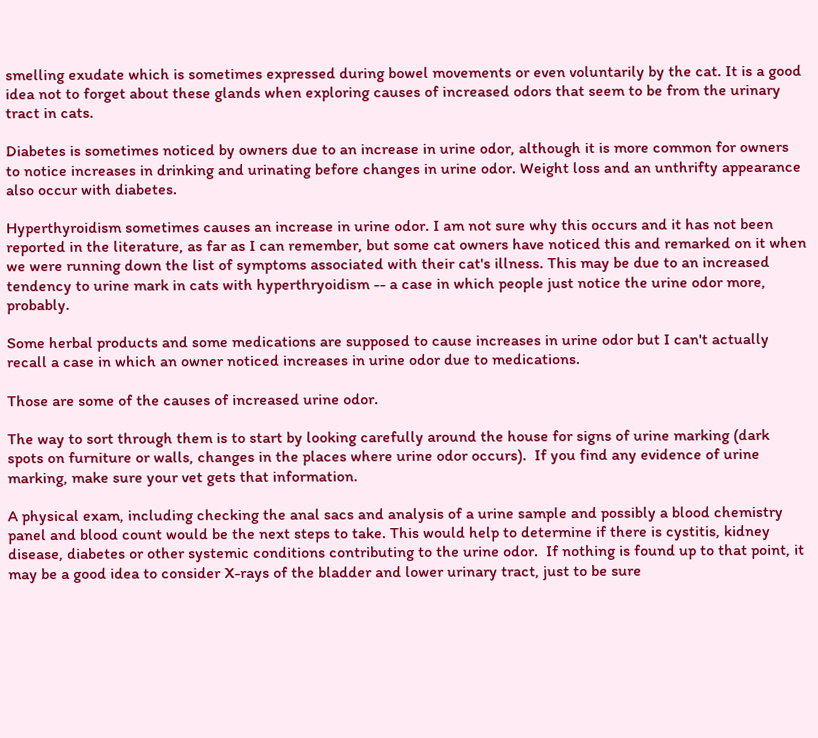smelling exudate which is sometimes expressed during bowel movements or even voluntarily by the cat. It is a good idea not to forget about these glands when exploring causes of increased odors that seem to be from the urinary tract in cats.

Diabetes is sometimes noticed by owners due to an increase in urine odor, although it is more common for owners to notice increases in drinking and urinating before changes in urine odor. Weight loss and an unthrifty appearance also occur with diabetes.

Hyperthyroidism sometimes causes an increase in urine odor. I am not sure why this occurs and it has not been reported in the literature, as far as I can remember, but some cat owners have noticed this and remarked on it when we were running down the list of symptoms associated with their cat's illness. This may be due to an increased tendency to urine mark in cats with hyperthryoidism -- a case in which people just notice the urine odor more, probably.

Some herbal products and some medications are supposed to cause increases in urine odor but I can't actually recall a case in which an owner noticed increases in urine odor due to medications.

Those are some of the causes of increased urine odor.

The way to sort through them is to start by looking carefully around the house for signs of urine marking (dark spots on furniture or walls, changes in the places where urine odor occurs).  If you find any evidence of urine marking, make sure your vet gets that information.

A physical exam, including checking the anal sacs and analysis of a urine sample and possibly a blood chemistry panel and blood count would be the next steps to take. This would help to determine if there is cystitis, kidney disease, diabetes or other systemic conditions contributing to the urine odor.  If nothing is found up to that point, it may be a good idea to consider X-rays of the bladder and lower urinary tract, just to be sure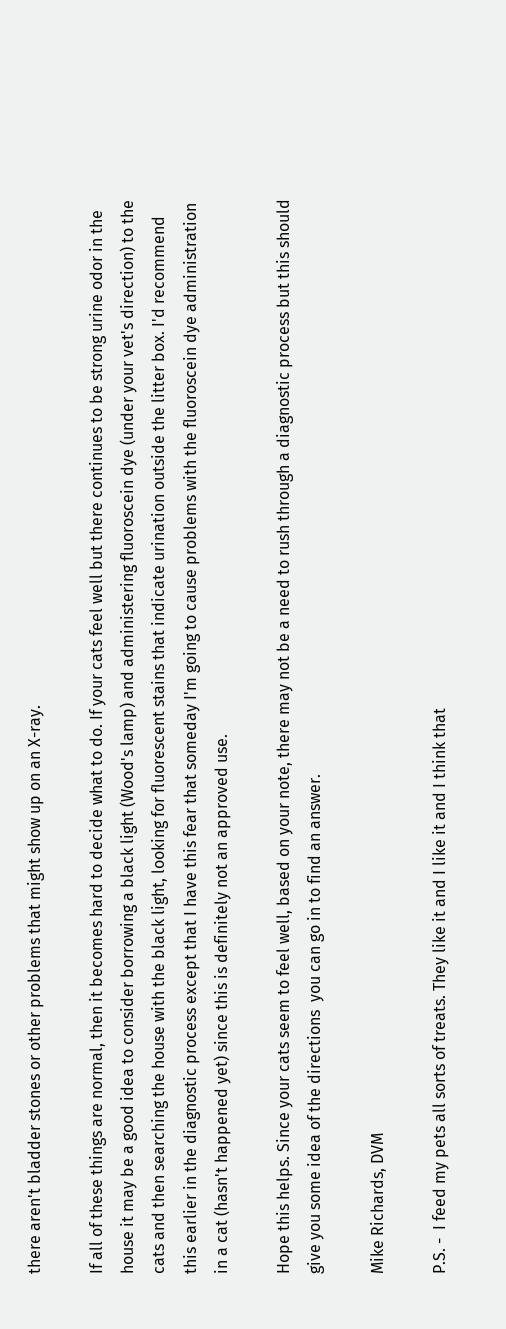there aren't bladder stones or other problems that might show up on an X-ray.

If all of these things are normal, then it becomes hard to decide what to do. If your cats feel well but there continues to be strong urine odor in the house it may be a good idea to consider borrowing a black light (Wood's lamp) and administering fluoroscein dye (under your vet's direction) to the cats and then searching the house with the black light, looking for fluorescent stains that indicate urination outside the litter box. I'd recommend this earlier in the diagnostic process except that I have this fear that someday I'm going to cause problems with the fluoroscein dye administration in a cat (hasn't happened yet) since this is definitely not an approved use.

Hope this helps. Since your cats seem to feel well, based on your note, there may not be a need to rush through a diagnostic process but this should give you some idea of the directions  you can go in to find an answer.

Mike Richards, DVM

P.S. -  I feed my pets all sorts of treats. They like it and I like it and I think that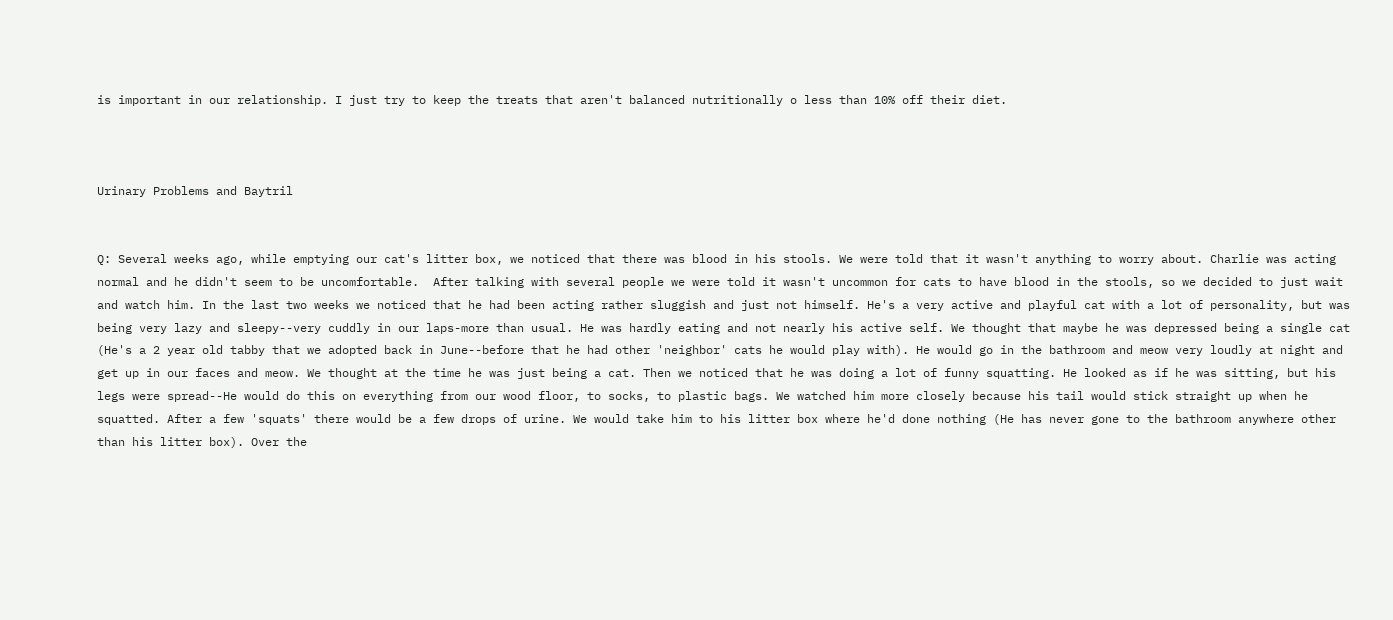is important in our relationship. I just try to keep the treats that aren't balanced nutritionally o less than 10% off their diet.



Urinary Problems and Baytril


Q: Several weeks ago, while emptying our cat's litter box, we noticed that there was blood in his stools. We were told that it wasn't anything to worry about. Charlie was acting normal and he didn't seem to be uncomfortable.  After talking with several people we were told it wasn't uncommon for cats to have blood in the stools, so we decided to just wait and watch him. In the last two weeks we noticed that he had been acting rather sluggish and just not himself. He's a very active and playful cat with a lot of personality, but was being very lazy and sleepy--very cuddly in our laps-more than usual. He was hardly eating and not nearly his active self. We thought that maybe he was depressed being a single cat (He's a 2 year old tabby that we adopted back in June--before that he had other 'neighbor' cats he would play with). He would go in the bathroom and meow very loudly at night and get up in our faces and meow. We thought at the time he was just being a cat. Then we noticed that he was doing a lot of funny squatting. He looked as if he was sitting, but his legs were spread--He would do this on everything from our wood floor, to socks, to plastic bags. We watched him more closely because his tail would stick straight up when he squatted. After a few 'squats' there would be a few drops of urine. We would take him to his litter box where he'd done nothing (He has never gone to the bathroom anywhere other than his litter box). Over the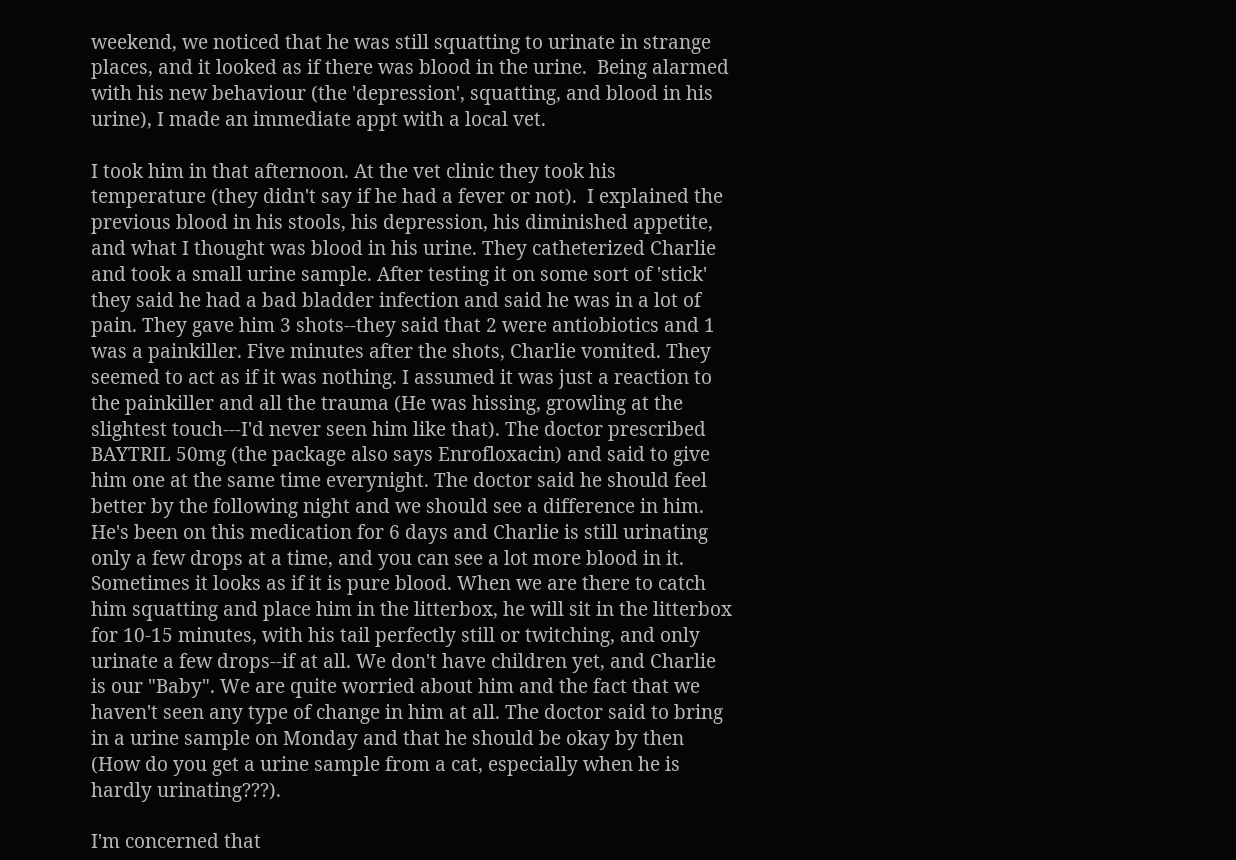weekend, we noticed that he was still squatting to urinate in strange places, and it looked as if there was blood in the urine.  Being alarmed with his new behaviour (the 'depression', squatting, and blood in his urine), I made an immediate appt with a local vet.

I took him in that afternoon. At the vet clinic they took his temperature (they didn't say if he had a fever or not).  I explained the previous blood in his stools, his depression, his diminished appetite, and what I thought was blood in his urine. They catheterized Charlie and took a small urine sample. After testing it on some sort of 'stick' they said he had a bad bladder infection and said he was in a lot of pain. They gave him 3 shots--they said that 2 were antiobiotics and 1 was a painkiller. Five minutes after the shots, Charlie vomited. They seemed to act as if it was nothing. I assumed it was just a reaction to the painkiller and all the trauma (He was hissing, growling at the slightest touch---I'd never seen him like that). The doctor prescribed BAYTRIL 50mg (the package also says Enrofloxacin) and said to give him one at the same time everynight. The doctor said he should feel better by the following night and we should see a difference in him. He's been on this medication for 6 days and Charlie is still urinating only a few drops at a time, and you can see a lot more blood in it. Sometimes it looks as if it is pure blood. When we are there to catch him squatting and place him in the litterbox, he will sit in the litterbox for 10-15 minutes, with his tail perfectly still or twitching, and only urinate a few drops--if at all. We don't have children yet, and Charlie is our "Baby". We are quite worried about him and the fact that we haven't seen any type of change in him at all. The doctor said to bring in a urine sample on Monday and that he should be okay by then (How do you get a urine sample from a cat, especially when he is hardly urinating???).

I'm concerned that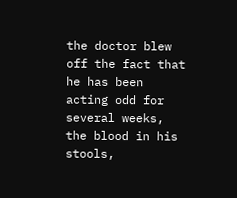the doctor blew off the fact that he has been acting odd for several weeks, the blood in his stools,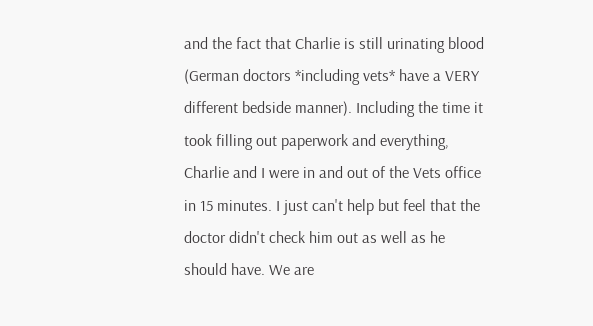and the fact that Charlie is still urinating blood (German doctors *including vets* have a VERY different bedside manner). Including the time it took filling out paperwork and everything, Charlie and I were in and out of the Vets office in 15 minutes. I just can't help but feel that the doctor didn't check him out as well as he should have. We are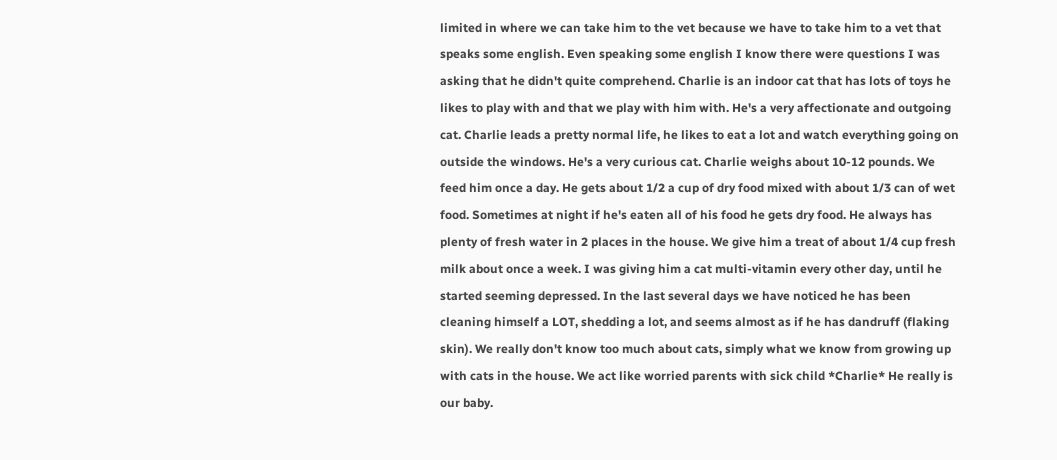limited in where we can take him to the vet because we have to take him to a vet that speaks some english. Even speaking some english I know there were questions I was asking that he didn't quite comprehend. Charlie is an indoor cat that has lots of toys he likes to play with and that we play with him with. He's a very affectionate and outgoing cat. Charlie leads a pretty normal life, he likes to eat a lot and watch everything going on outside the windows. He's a very curious cat. Charlie weighs about 10-12 pounds. We feed him once a day. He gets about 1/2 a cup of dry food mixed with about 1/3 can of wet food. Sometimes at night if he's eaten all of his food he gets dry food. He always has plenty of fresh water in 2 places in the house. We give him a treat of about 1/4 cup fresh milk about once a week. I was giving him a cat multi-vitamin every other day, until he started seeming depressed. In the last several days we have noticed he has been cleaning himself a LOT, shedding a lot, and seems almost as if he has dandruff (flaking skin). We really don't know too much about cats, simply what we know from growing up with cats in the house. We act like worried parents with sick child *Charlie* He really is our baby.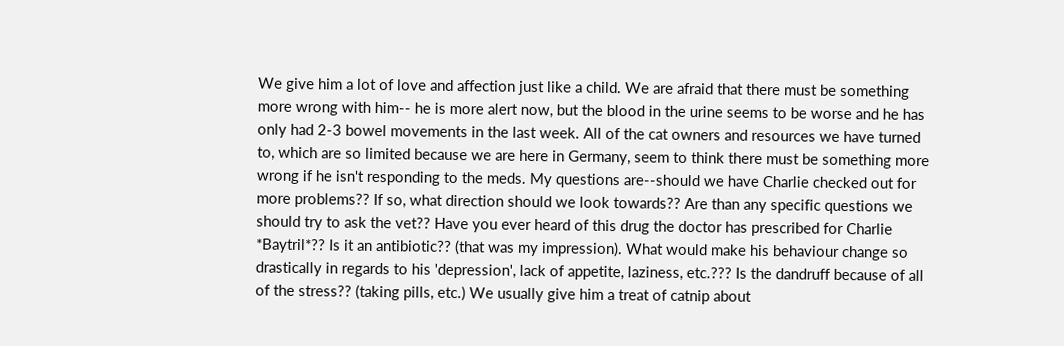We give him a lot of love and affection just like a child. We are afraid that there must be something more wrong with him-- he is more alert now, but the blood in the urine seems to be worse and he has only had 2-3 bowel movements in the last week. All of the cat owners and resources we have turned to, which are so limited because we are here in Germany, seem to think there must be something more wrong if he isn't responding to the meds. My questions are--should we have Charlie checked out for more problems?? If so, what direction should we look towards?? Are than any specific questions we should try to ask the vet?? Have you ever heard of this drug the doctor has prescribed for Charlie *Baytril*?? Is it an antibiotic?? (that was my impression). What would make his behaviour change so drastically in regards to his 'depression', lack of appetite, laziness, etc.??? Is the dandruff because of all of the stress?? (taking pills, etc.) We usually give him a treat of catnip about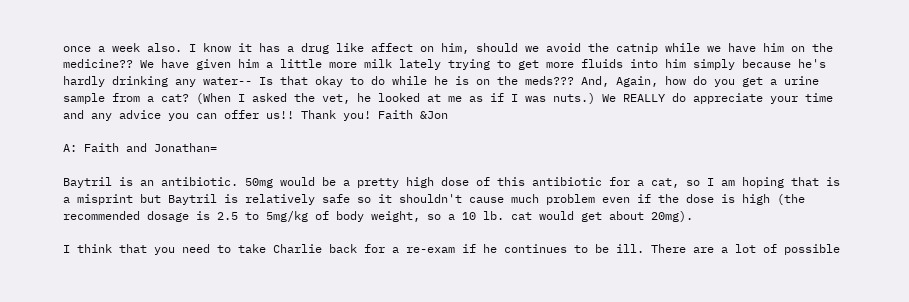once a week also. I know it has a drug like affect on him, should we avoid the catnip while we have him on the medicine?? We have given him a little more milk lately trying to get more fluids into him simply because he's hardly drinking any water-- Is that okay to do while he is on the meds??? And, Again, how do you get a urine sample from a cat? (When I asked the vet, he looked at me as if I was nuts.) We REALLY do appreciate your time and any advice you can offer us!! Thank you! Faith &Jon

A: Faith and Jonathan=

Baytril is an antibiotic. 50mg would be a pretty high dose of this antibiotic for a cat, so I am hoping that is a misprint but Baytril is relatively safe so it shouldn't cause much problem even if the dose is high (the recommended dosage is 2.5 to 5mg/kg of body weight, so a 10 lb. cat would get about 20mg).

I think that you need to take Charlie back for a re-exam if he continues to be ill. There are a lot of possible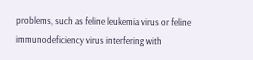problems, such as feline leukemia virus or feline immunodeficiency virus interfering with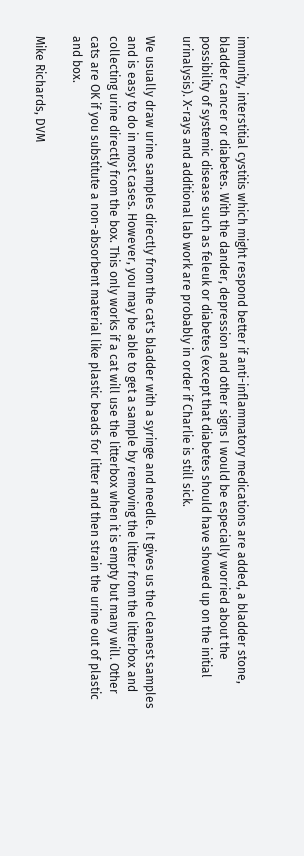immunity, interstitial cystitis which might respond better if anti-inflammatory medications are added, a bladder stone, bladder cancer or diabetes. With the dander, depression and other signs I would be especially worried about the possibility of systemic disease such as feleuk or diabetes (except that diabetes should have showed up on the initial urinalysis). X-rays and additional lab work are probably in order if Charlie is still sick.

We usually draw urine samples directly from the cat's bladder with a syringe and needle. It gives us the cleanest samples and is easy to do in most cases. However, you may be able to get a sample by removing the litter from the litterbox and collecting urine directly from the box. This only works if a cat will use the litterbox when it is empty but many will. Other cats are OK if you substitute a non-absorbent material like plastic beads for litter and then strain the urine out of plastic and box.

Mike Richards, DVM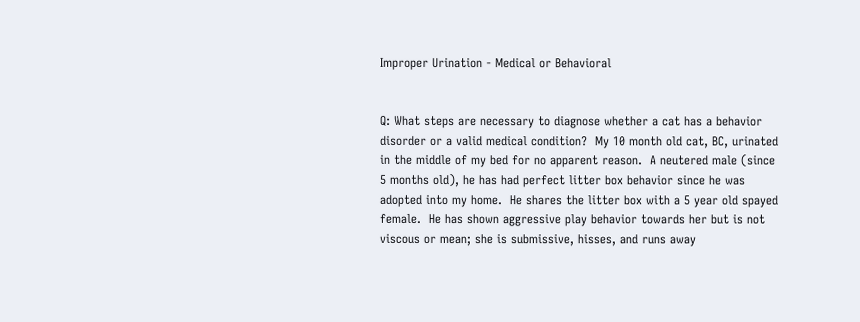Improper Urination - Medical or Behavioral


Q: What steps are necessary to diagnose whether a cat has a behavior disorder or a valid medical condition?  My 10 month old cat, BC, urinated in the middle of my bed for no apparent reason.  A neutered male (since 5 months old), he has had perfect litter box behavior since he was adopted into my home.  He shares the litter box with a 5 year old spayed female.  He has shown aggressive play behavior towards her but is not viscous or mean; she is submissive, hisses, and runs away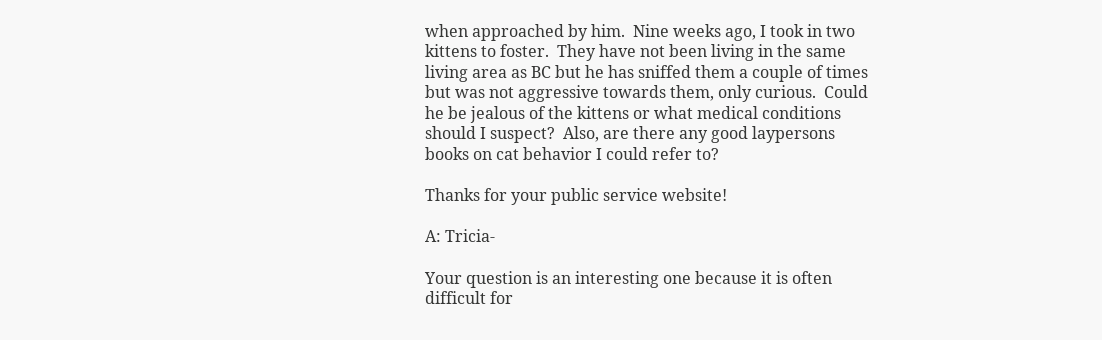when approached by him.  Nine weeks ago, I took in two kittens to foster.  They have not been living in the same living area as BC but he has sniffed them a couple of times but was not aggressive towards them, only curious.  Could he be jealous of the kittens or what medical conditions should I suspect?  Also, are there any good laypersons books on cat behavior I could refer to?

Thanks for your public service website!

A: Tricia-

Your question is an interesting one because it is often difficult for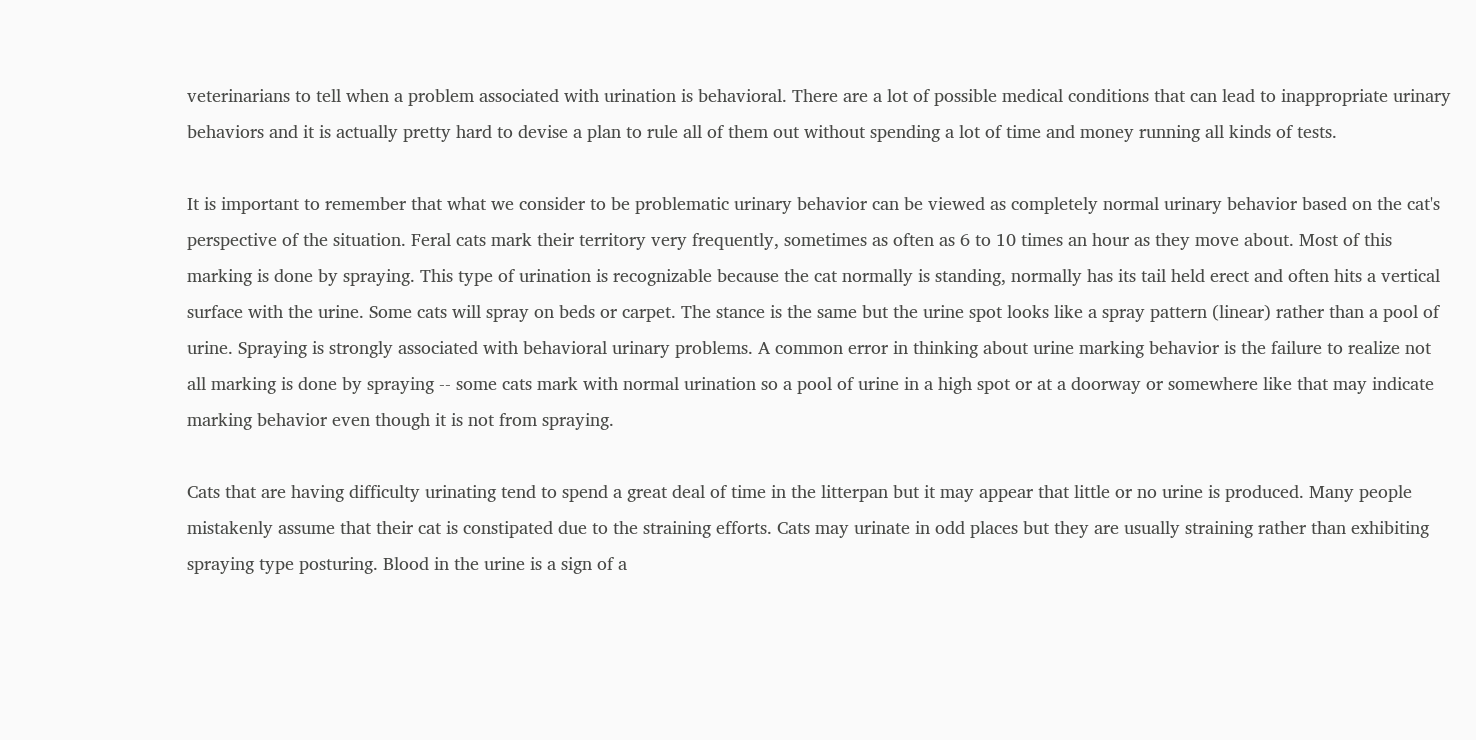veterinarians to tell when a problem associated with urination is behavioral. There are a lot of possible medical conditions that can lead to inappropriate urinary behaviors and it is actually pretty hard to devise a plan to rule all of them out without spending a lot of time and money running all kinds of tests.

It is important to remember that what we consider to be problematic urinary behavior can be viewed as completely normal urinary behavior based on the cat's perspective of the situation. Feral cats mark their territory very frequently, sometimes as often as 6 to 10 times an hour as they move about. Most of this marking is done by spraying. This type of urination is recognizable because the cat normally is standing, normally has its tail held erect and often hits a vertical surface with the urine. Some cats will spray on beds or carpet. The stance is the same but the urine spot looks like a spray pattern (linear) rather than a pool of urine. Spraying is strongly associated with behavioral urinary problems. A common error in thinking about urine marking behavior is the failure to realize not all marking is done by spraying -- some cats mark with normal urination so a pool of urine in a high spot or at a doorway or somewhere like that may indicate marking behavior even though it is not from spraying.

Cats that are having difficulty urinating tend to spend a great deal of time in the litterpan but it may appear that little or no urine is produced. Many people mistakenly assume that their cat is constipated due to the straining efforts. Cats may urinate in odd places but they are usually straining rather than exhibiting spraying type posturing. Blood in the urine is a sign of a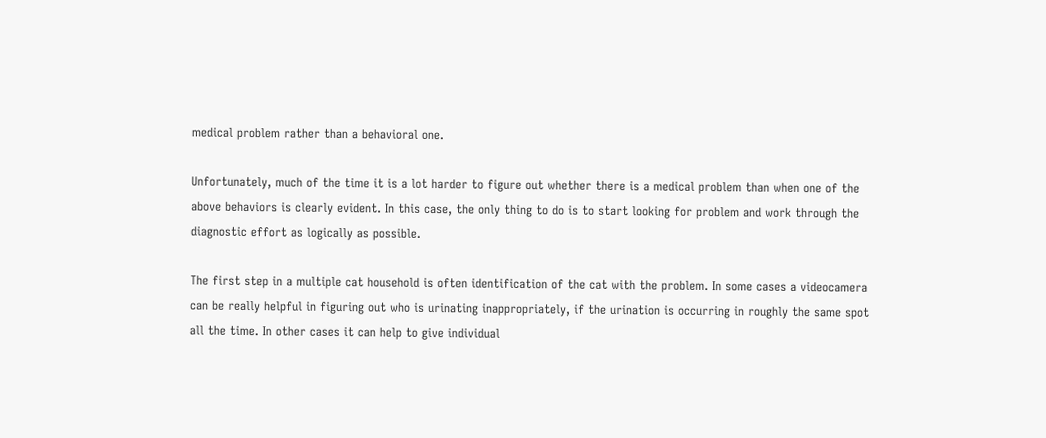medical problem rather than a behavioral one.

Unfortunately, much of the time it is a lot harder to figure out whether there is a medical problem than when one of the above behaviors is clearly evident. In this case, the only thing to do is to start looking for problem and work through the diagnostic effort as logically as possible.

The first step in a multiple cat household is often identification of the cat with the problem. In some cases a videocamera can be really helpful in figuring out who is urinating inappropriately, if the urination is occurring in roughly the same spot all the time. In other cases it can help to give individual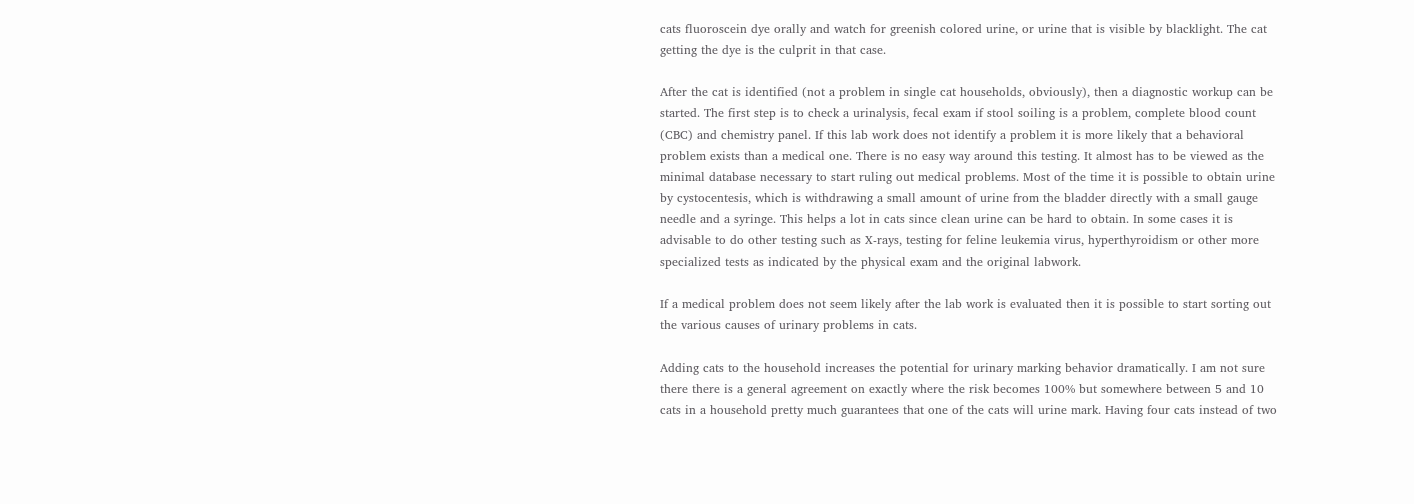cats fluoroscein dye orally and watch for greenish colored urine, or urine that is visible by blacklight. The cat getting the dye is the culprit in that case.

After the cat is identified (not a problem in single cat households, obviously), then a diagnostic workup can be started. The first step is to check a urinalysis, fecal exam if stool soiling is a problem, complete blood count (CBC) and chemistry panel. If this lab work does not identify a problem it is more likely that a behavioral problem exists than a medical one. There is no easy way around this testing. It almost has to be viewed as the minimal database necessary to start ruling out medical problems. Most of the time it is possible to obtain urine by cystocentesis, which is withdrawing a small amount of urine from the bladder directly with a small gauge needle and a syringe. This helps a lot in cats since clean urine can be hard to obtain. In some cases it is advisable to do other testing such as X-rays, testing for feline leukemia virus, hyperthyroidism or other more specialized tests as indicated by the physical exam and the original labwork.

If a medical problem does not seem likely after the lab work is evaluated then it is possible to start sorting out the various causes of urinary problems in cats.

Adding cats to the household increases the potential for urinary marking behavior dramatically. I am not sure there there is a general agreement on exactly where the risk becomes 100% but somewhere between 5 and 10 cats in a household pretty much guarantees that one of the cats will urine mark. Having four cats instead of two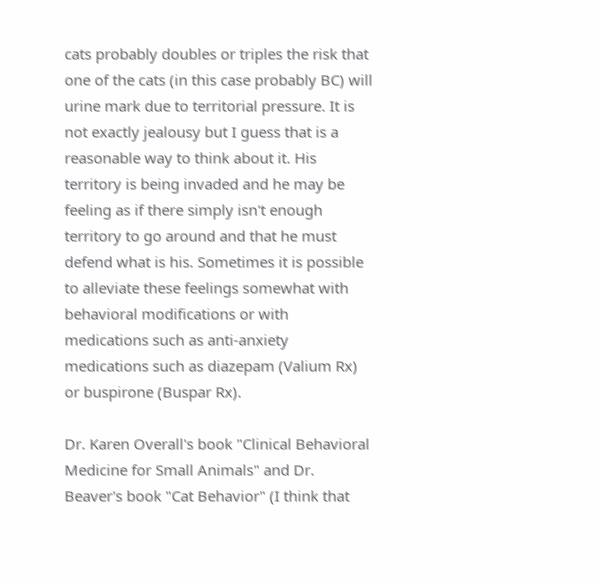cats probably doubles or triples the risk that one of the cats (in this case probably BC) will urine mark due to territorial pressure. It is not exactly jealousy but I guess that is a reasonable way to think about it. His territory is being invaded and he may be feeling as if there simply isn't enough territory to go around and that he must defend what is his. Sometimes it is possible to alleviate these feelings somewhat with behavioral modifications or with medications such as anti-anxiety medications such as diazepam (Valium Rx) or buspirone (Buspar Rx).

Dr. Karen Overall's book "Clinical Behavioral Medicine for Small Animals" and Dr. Beaver's book "Cat Behavior" (I think that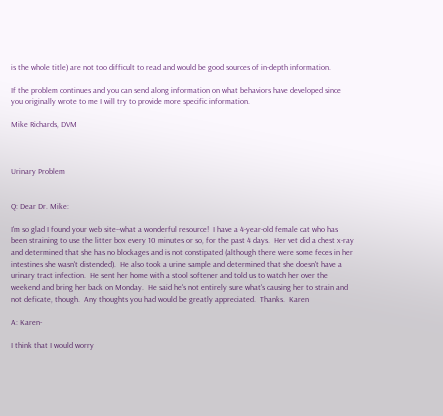is the whole title) are not too difficult to read and would be good sources of in-depth information.

If the problem continues and you can send along information on what behaviors have developed since you originally wrote to me I will try to provide more specific information.

Mike Richards, DVM



Urinary Problem


Q: Dear Dr. Mike:

I'm so glad I found your web site--what a wonderful resource!  I have a 4-year-old female cat who has been straining to use the litter box every 10 minutes or so, for the past 4 days.  Her vet did a chest x-ray and determined that she has no blockages and is not constipated (although there were some feces in her intestines she wasn't distended).  He also took a urine sample and determined that she doesn't have a urinary tract infection.  He sent her home with a stool softener and told us to watch her over the weekend and bring her back on Monday.  He said he's not entirely sure what's causing her to strain and not deficate, though.  Any thoughts you had would be greatly appreciated.  Thanks.  Karen

A: Karen-

I think that I would worry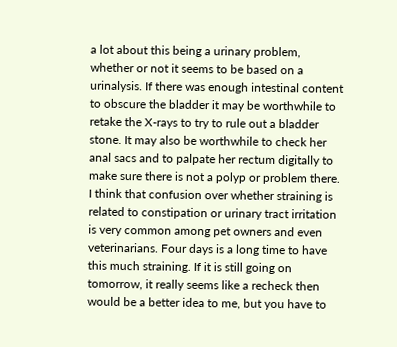a lot about this being a urinary problem, whether or not it seems to be based on a urinalysis. If there was enough intestinal content to obscure the bladder it may be worthwhile to retake the X-rays to try to rule out a bladder stone. It may also be worthwhile to check her anal sacs and to palpate her rectum digitally to make sure there is not a polyp or problem there. I think that confusion over whether straining is related to constipation or urinary tract irritation is very common among pet owners and even veterinarians. Four days is a long time to have this much straining. If it is still going on tomorrow, it really seems like a recheck then would be a better idea to me, but you have to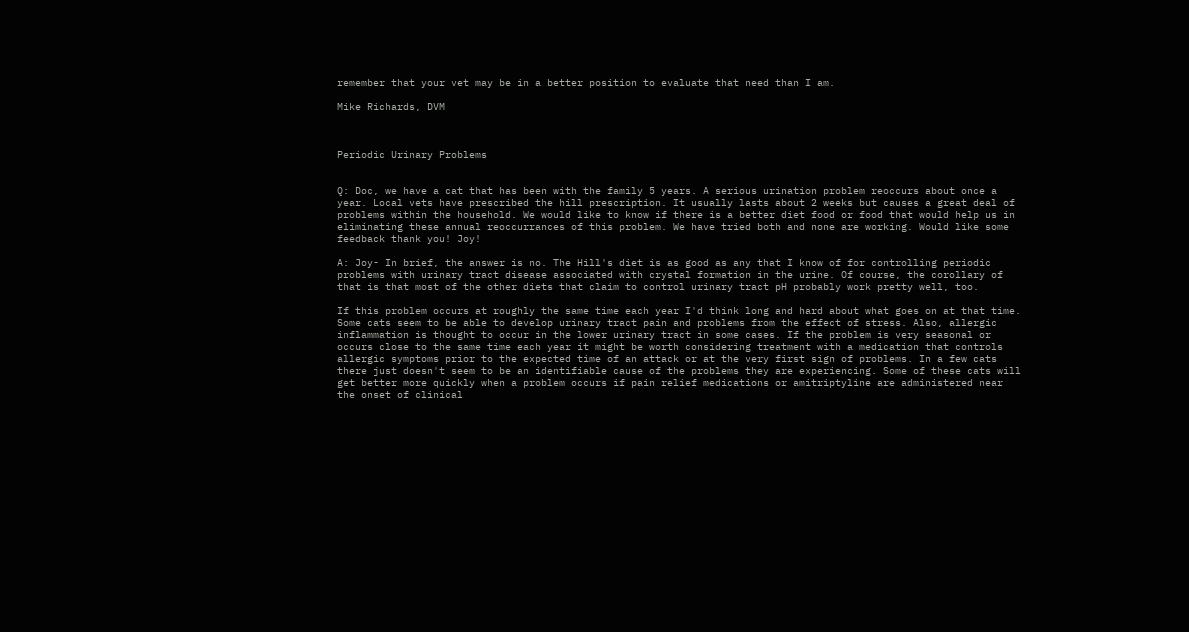remember that your vet may be in a better position to evaluate that need than I am.

Mike Richards, DVM



Periodic Urinary Problems


Q: Doc, we have a cat that has been with the family 5 years. A serious urination problem reoccurs about once a year. Local vets have prescribed the hill prescription. It usually lasts about 2 weeks but causes a great deal of problems within the household. We would like to know if there is a better diet food or food that would help us in eliminating these annual reoccurrances of this problem. We have tried both and none are working. Would like some feedback thank you! Joy!

A: Joy- In brief, the answer is no. The Hill's diet is as good as any that I know of for controlling periodic problems with urinary tract disease associated with crystal formation in the urine. Of course, the corollary of that is that most of the other diets that claim to control urinary tract pH probably work pretty well, too.

If this problem occurs at roughly the same time each year I'd think long and hard about what goes on at that time. Some cats seem to be able to develop urinary tract pain and problems from the effect of stress. Also, allergic inflammation is thought to occur in the lower urinary tract in some cases. If the problem is very seasonal or occurs close to the same time each year it might be worth considering treatment with a medication that controls allergic symptoms prior to the expected time of an attack or at the very first sign of problems. In a few cats there just doesn't seem to be an identifiable cause of the problems they are experiencing. Some of these cats will get better more quickly when a problem occurs if pain relief medications or amitriptyline are administered near the onset of clinical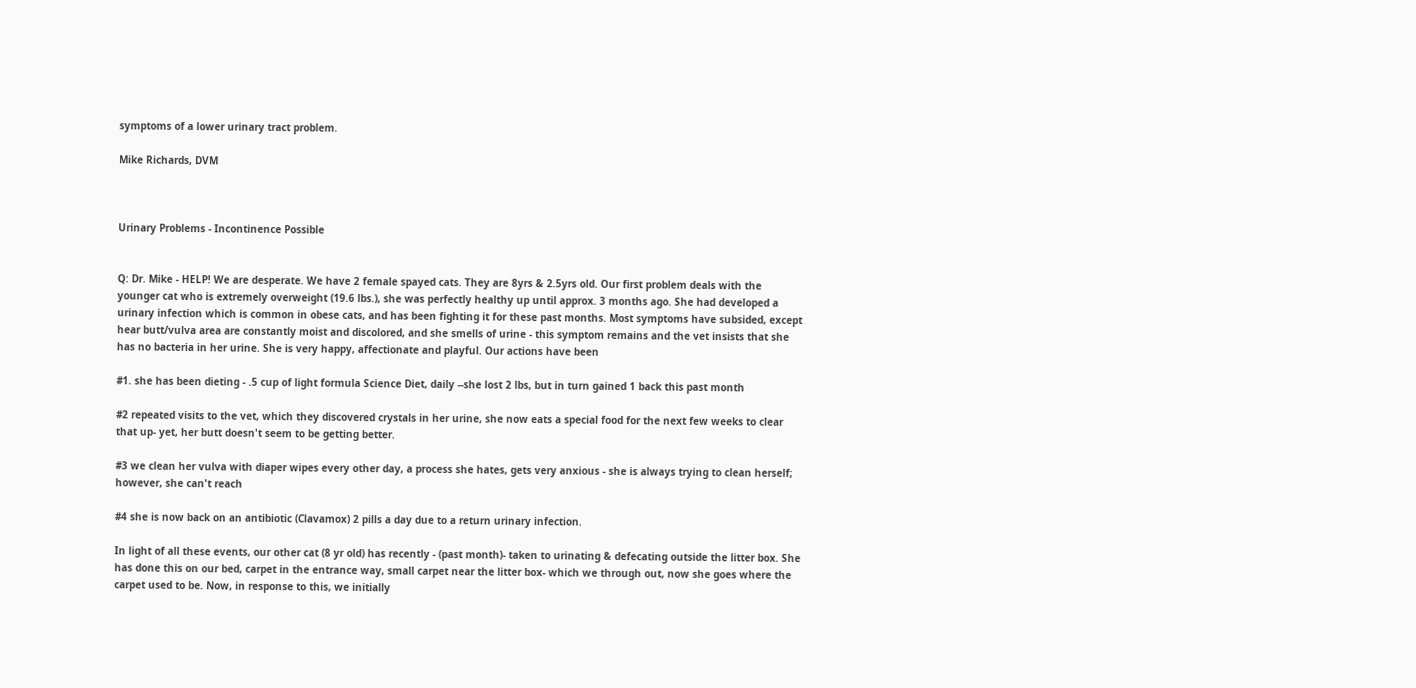symptoms of a lower urinary tract problem.

Mike Richards, DVM



Urinary Problems - Incontinence Possible


Q: Dr. Mike - HELP! We are desperate. We have 2 female spayed cats. They are 8yrs & 2.5yrs old. Our first problem deals with the younger cat who is extremely overweight (19.6 lbs.), she was perfectly healthy up until approx. 3 months ago. She had developed a urinary infection which is common in obese cats, and has been fighting it for these past months. Most symptoms have subsided, except hear butt/vulva area are constantly moist and discolored, and she smells of urine - this symptom remains and the vet insists that she has no bacteria in her urine. She is very happy, affectionate and playful. Our actions have been

#1. she has been dieting - .5 cup of light formula Science Diet, daily --she lost 2 lbs, but in turn gained 1 back this past month

#2 repeated visits to the vet, which they discovered crystals in her urine, she now eats a special food for the next few weeks to clear that up- yet, her butt doesn't seem to be getting better.

#3 we clean her vulva with diaper wipes every other day, a process she hates, gets very anxious - she is always trying to clean herself; however, she can't reach

#4 she is now back on an antibiotic (Clavamox) 2 pills a day due to a return urinary infection.

In light of all these events, our other cat (8 yr old) has recently - (past month)- taken to urinating & defecating outside the litter box. She has done this on our bed, carpet in the entrance way, small carpet near the litter box- which we through out, now she goes where the carpet used to be. Now, in response to this, we initially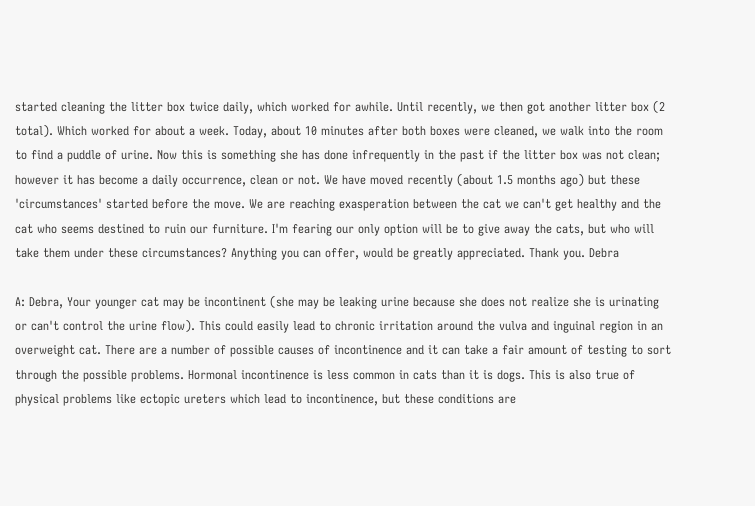started cleaning the litter box twice daily, which worked for awhile. Until recently, we then got another litter box (2 total). Which worked for about a week. Today, about 10 minutes after both boxes were cleaned, we walk into the room to find a puddle of urine. Now this is something she has done infrequently in the past if the litter box was not clean; however it has become a daily occurrence, clean or not. We have moved recently (about 1.5 months ago) but these 'circumstances' started before the move. We are reaching exasperation between the cat we can't get healthy and the cat who seems destined to ruin our furniture. I'm fearing our only option will be to give away the cats, but who will take them under these circumstances? Anything you can offer, would be greatly appreciated. Thank you. Debra

A: Debra, Your younger cat may be incontinent (she may be leaking urine because she does not realize she is urinating or can't control the urine flow). This could easily lead to chronic irritation around the vulva and inguinal region in an overweight cat. There are a number of possible causes of incontinence and it can take a fair amount of testing to sort through the possible problems. Hormonal incontinence is less common in cats than it is dogs. This is also true of physical problems like ectopic ureters which lead to incontinence, but these conditions are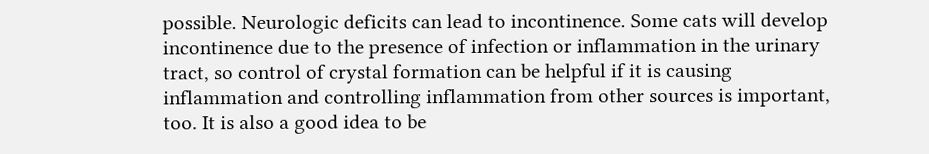possible. Neurologic deficits can lead to incontinence. Some cats will develop incontinence due to the presence of infection or inflammation in the urinary tract, so control of crystal formation can be helpful if it is causing inflammation and controlling inflammation from other sources is important, too. It is also a good idea to be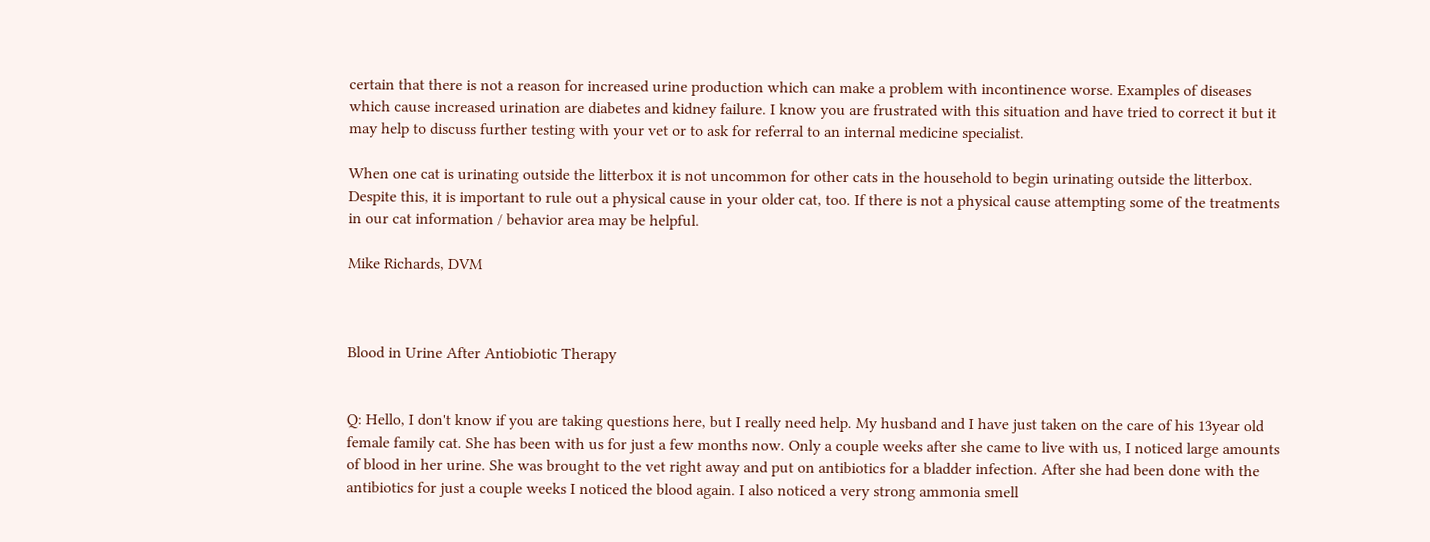certain that there is not a reason for increased urine production which can make a problem with incontinence worse. Examples of diseases which cause increased urination are diabetes and kidney failure. I know you are frustrated with this situation and have tried to correct it but it may help to discuss further testing with your vet or to ask for referral to an internal medicine specialist.

When one cat is urinating outside the litterbox it is not uncommon for other cats in the household to begin urinating outside the litterbox. Despite this, it is important to rule out a physical cause in your older cat, too. If there is not a physical cause attempting some of the treatments in our cat information / behavior area may be helpful.

Mike Richards, DVM



Blood in Urine After Antiobiotic Therapy


Q: Hello, I don't know if you are taking questions here, but I really need help. My husband and I have just taken on the care of his 13year old female family cat. She has been with us for just a few months now. Only a couple weeks after she came to live with us, I noticed large amounts of blood in her urine. She was brought to the vet right away and put on antibiotics for a bladder infection. After she had been done with the antibiotics for just a couple weeks I noticed the blood again. I also noticed a very strong ammonia smell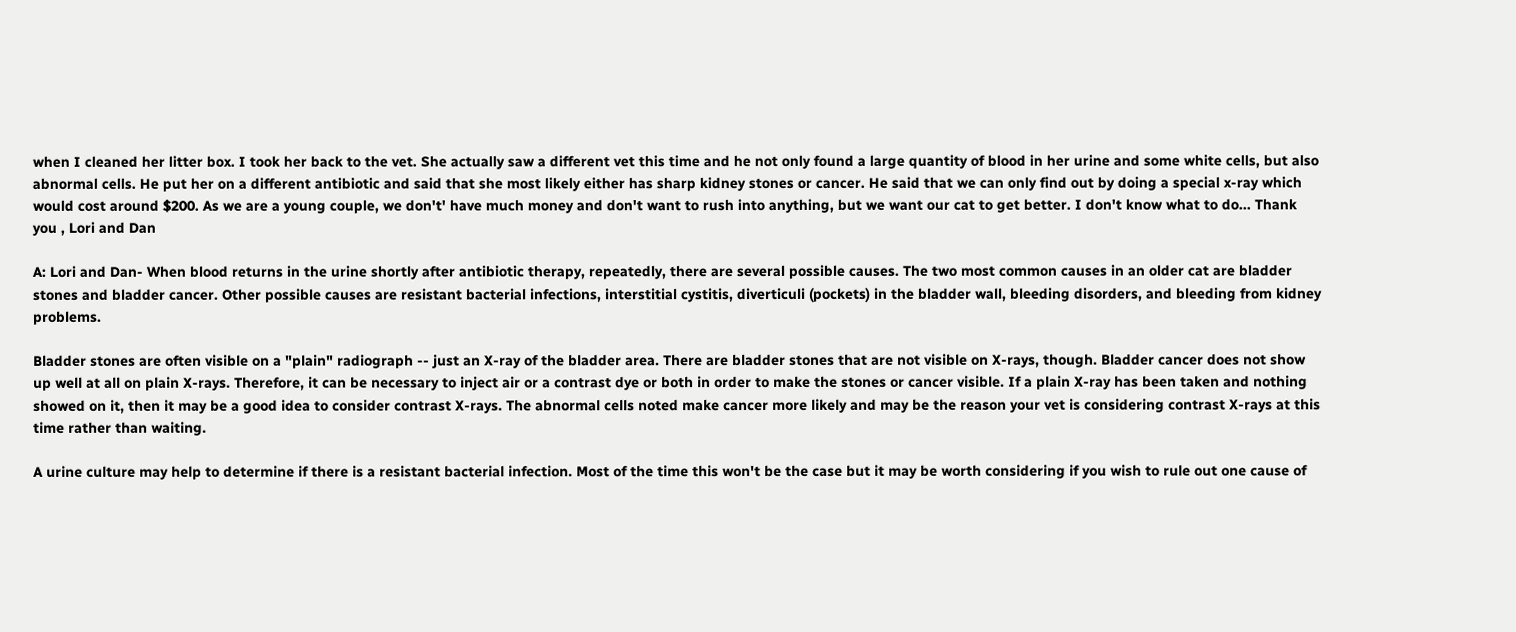when I cleaned her litter box. I took her back to the vet. She actually saw a different vet this time and he not only found a large quantity of blood in her urine and some white cells, but also abnormal cells. He put her on a different antibiotic and said that she most likely either has sharp kidney stones or cancer. He said that we can only find out by doing a special x-ray which would cost around $200. As we are a young couple, we don't' have much money and don't want to rush into anything, but we want our cat to get better. I don't know what to do... Thank you , Lori and Dan

A: Lori and Dan- When blood returns in the urine shortly after antibiotic therapy, repeatedly, there are several possible causes. The two most common causes in an older cat are bladder stones and bladder cancer. Other possible causes are resistant bacterial infections, interstitial cystitis, diverticuli (pockets) in the bladder wall, bleeding disorders, and bleeding from kidney problems.

Bladder stones are often visible on a "plain" radiograph -- just an X-ray of the bladder area. There are bladder stones that are not visible on X-rays, though. Bladder cancer does not show up well at all on plain X-rays. Therefore, it can be necessary to inject air or a contrast dye or both in order to make the stones or cancer visible. If a plain X-ray has been taken and nothing showed on it, then it may be a good idea to consider contrast X-rays. The abnormal cells noted make cancer more likely and may be the reason your vet is considering contrast X-rays at this time rather than waiting.

A urine culture may help to determine if there is a resistant bacterial infection. Most of the time this won't be the case but it may be worth considering if you wish to rule out one cause of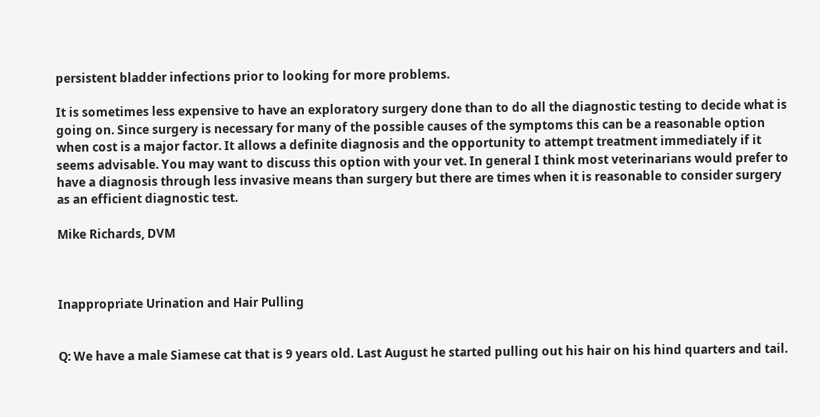persistent bladder infections prior to looking for more problems.

It is sometimes less expensive to have an exploratory surgery done than to do all the diagnostic testing to decide what is going on. Since surgery is necessary for many of the possible causes of the symptoms this can be a reasonable option when cost is a major factor. It allows a definite diagnosis and the opportunity to attempt treatment immediately if it seems advisable. You may want to discuss this option with your vet. In general I think most veterinarians would prefer to have a diagnosis through less invasive means than surgery but there are times when it is reasonable to consider surgery as an efficient diagnostic test.

Mike Richards, DVM



Inappropriate Urination and Hair Pulling


Q: We have a male Siamese cat that is 9 years old. Last August he started pulling out his hair on his hind quarters and tail.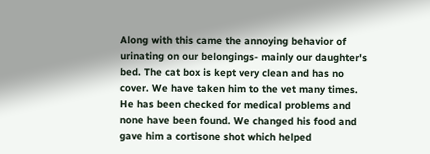Along with this came the annoying behavior of urinating on our belongings- mainly our daughter's bed. The cat box is kept very clean and has no cover. We have taken him to the vet many times. He has been checked for medical problems and none have been found. We changed his food and gave him a cortisone shot which helped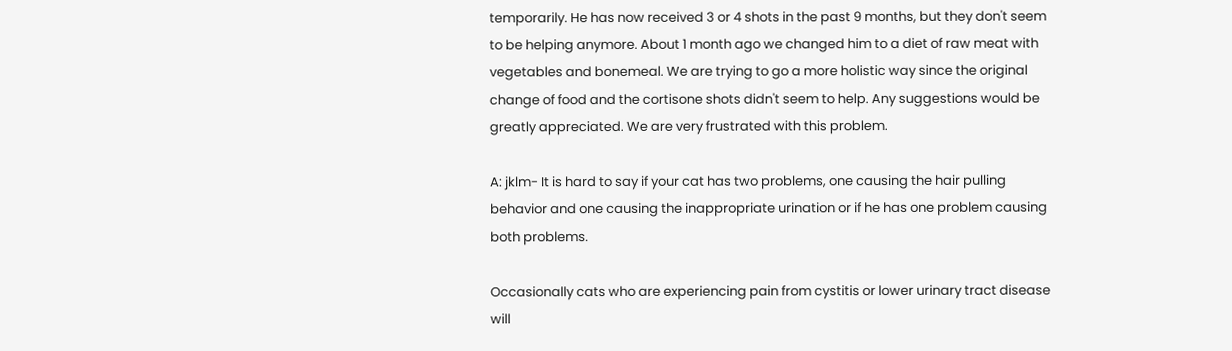temporarily. He has now received 3 or 4 shots in the past 9 months, but they don't seem to be helping anymore. About 1 month ago we changed him to a diet of raw meat with vegetables and bonemeal. We are trying to go a more holistic way since the original change of food and the cortisone shots didn't seem to help. Any suggestions would be greatly appreciated. We are very frustrated with this problem.

A: jklm- It is hard to say if your cat has two problems, one causing the hair pulling behavior and one causing the inappropriate urination or if he has one problem causing both problems.

Occasionally cats who are experiencing pain from cystitis or lower urinary tract disease will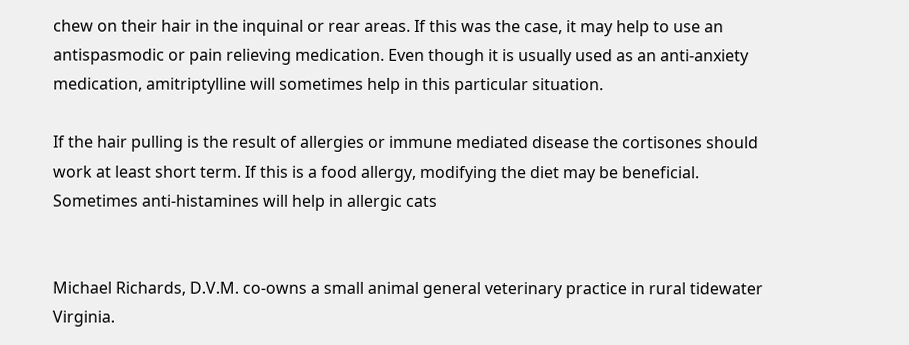chew on their hair in the inquinal or rear areas. If this was the case, it may help to use an antispasmodic or pain relieving medication. Even though it is usually used as an anti-anxiety medication, amitriptylline will sometimes help in this particular situation.

If the hair pulling is the result of allergies or immune mediated disease the cortisones should work at least short term. If this is a food allergy, modifying the diet may be beneficial. Sometimes anti-histamines will help in allergic cats


Michael Richards, D.V.M. co-owns a small animal general veterinary practice in rural tidewater Virginia.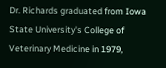Dr. Richards graduated from Iowa State University's College of Veterinary Medicine in 1979,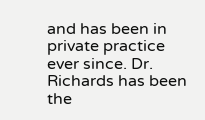and has been in private practice ever since. Dr. Richards has been the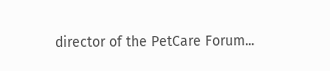director of the PetCare Forum...